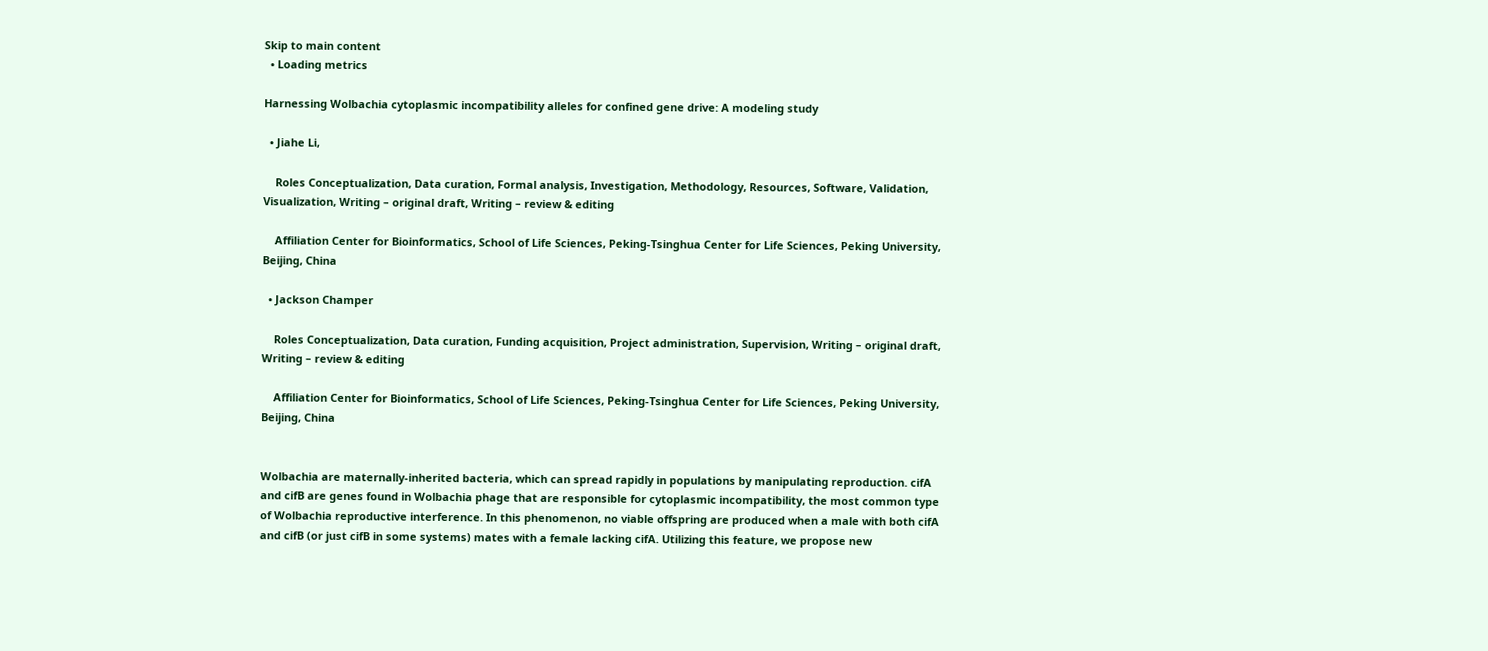Skip to main content
  • Loading metrics

Harnessing Wolbachia cytoplasmic incompatibility alleles for confined gene drive: A modeling study

  • Jiahe Li,

    Roles Conceptualization, Data curation, Formal analysis, Investigation, Methodology, Resources, Software, Validation, Visualization, Writing – original draft, Writing – review & editing

    Affiliation Center for Bioinformatics, School of Life Sciences, Peking-Tsinghua Center for Life Sciences, Peking University, Beijing, China

  • Jackson Champer

    Roles Conceptualization, Data curation, Funding acquisition, Project administration, Supervision, Writing – original draft, Writing – review & editing

    Affiliation Center for Bioinformatics, School of Life Sciences, Peking-Tsinghua Center for Life Sciences, Peking University, Beijing, China


Wolbachia are maternally-inherited bacteria, which can spread rapidly in populations by manipulating reproduction. cifA and cifB are genes found in Wolbachia phage that are responsible for cytoplasmic incompatibility, the most common type of Wolbachia reproductive interference. In this phenomenon, no viable offspring are produced when a male with both cifA and cifB (or just cifB in some systems) mates with a female lacking cifA. Utilizing this feature, we propose new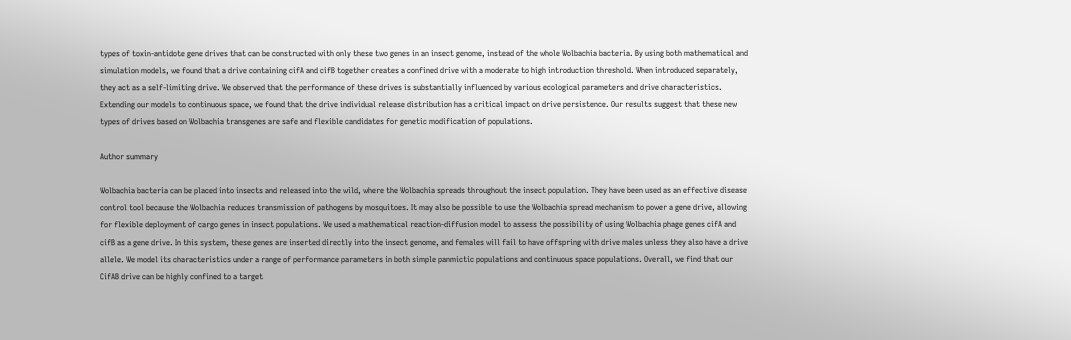types of toxin-antidote gene drives that can be constructed with only these two genes in an insect genome, instead of the whole Wolbachia bacteria. By using both mathematical and simulation models, we found that a drive containing cifA and cifB together creates a confined drive with a moderate to high introduction threshold. When introduced separately, they act as a self-limiting drive. We observed that the performance of these drives is substantially influenced by various ecological parameters and drive characteristics. Extending our models to continuous space, we found that the drive individual release distribution has a critical impact on drive persistence. Our results suggest that these new types of drives based on Wolbachia transgenes are safe and flexible candidates for genetic modification of populations.

Author summary

Wolbachia bacteria can be placed into insects and released into the wild, where the Wolbachia spreads throughout the insect population. They have been used as an effective disease control tool because the Wolbachia reduces transmission of pathogens by mosquitoes. It may also be possible to use the Wolbachia spread mechanism to power a gene drive, allowing for flexible deployment of cargo genes in insect populations. We used a mathematical reaction-diffusion model to assess the possibility of using Wolbachia phage genes cifA and cifB as a gene drive. In this system, these genes are inserted directly into the insect genome, and females will fail to have offspring with drive males unless they also have a drive allele. We model its characteristics under a range of performance parameters in both simple panmictic populations and continuous space populations. Overall, we find that our CifAB drive can be highly confined to a target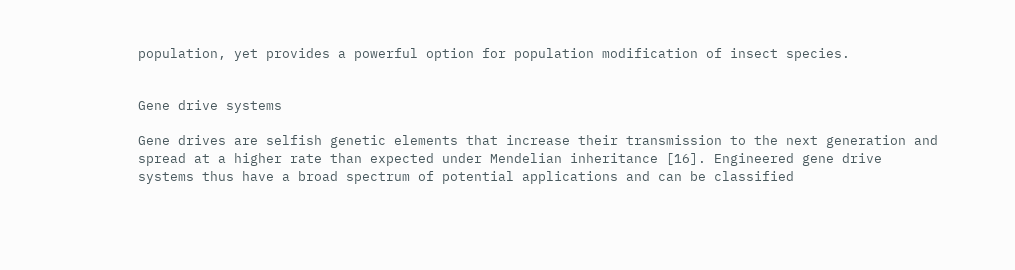population, yet provides a powerful option for population modification of insect species.


Gene drive systems

Gene drives are selfish genetic elements that increase their transmission to the next generation and spread at a higher rate than expected under Mendelian inheritance [16]. Engineered gene drive systems thus have a broad spectrum of potential applications and can be classified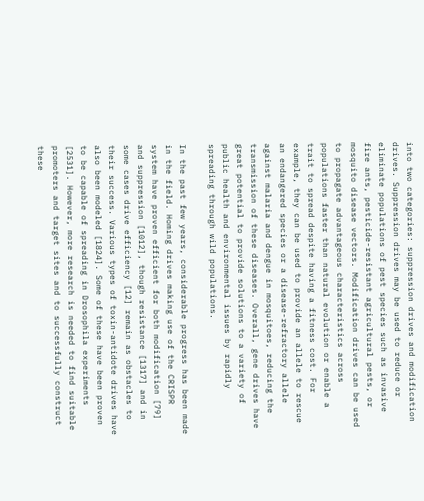into two categories: suppression drives and modification drives. Suppression drives may be used to reduce or eliminate populations of pest species such as invasive fire ants, pesticide-resistant agricultural pests, or mosquito disease vectors. Modification drives can be used to propagate advantageous characteristics across populations faster than natural evolution or enable a trait to spread despite having a fitness cost. For example, they can be used to provide an allele to rescue an endangered species or a disease-refractory allele against malaria and dengue in mosquitoes, reducing the transmission of these diseases. Overall, gene drives have great potential to provide solutions to a variety of public health and environmental issues by rapidly spreading through wild populations.

In the past few years, considerable progress has been made in the field. Homing drives making use of the CRISPR system have proven efficient for both modification [79] and suppression [1012], though resistance [1317] and in some cases drive efficiency [12] remain as obstacles to their success. Various types of toxin-antidote drives have also been modeled [1824]. Some of these have been proven to be capable of spreading in Drosophila experiments [2531]. However, more research is needed to find suitable promoters and target sites and to successfully construct these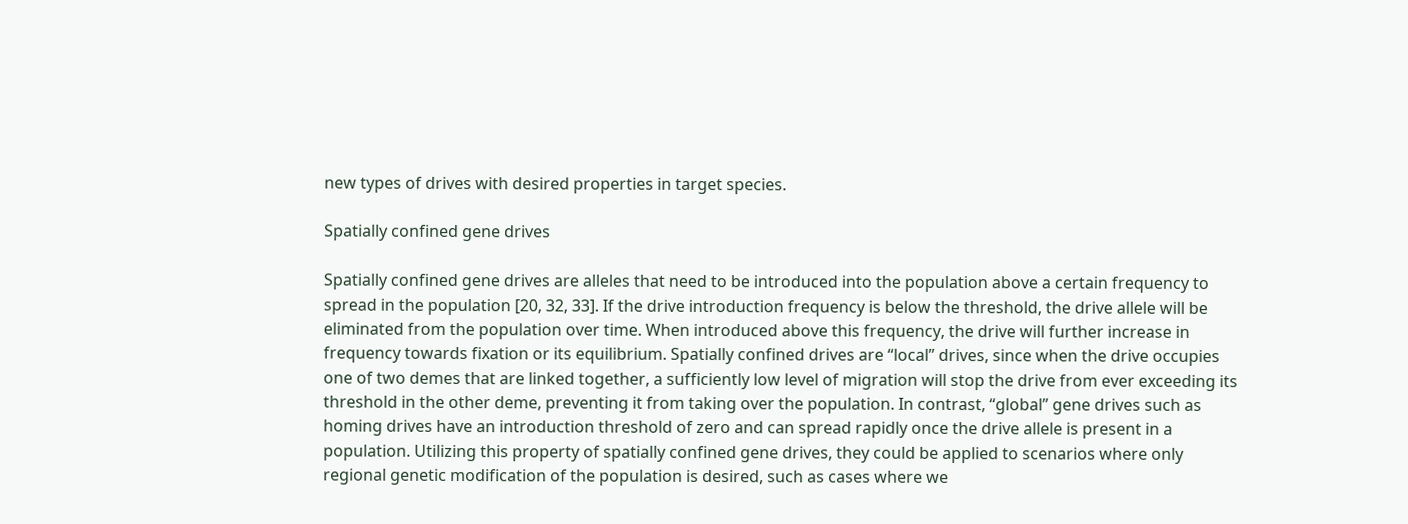new types of drives with desired properties in target species.

Spatially confined gene drives

Spatially confined gene drives are alleles that need to be introduced into the population above a certain frequency to spread in the population [20, 32, 33]. If the drive introduction frequency is below the threshold, the drive allele will be eliminated from the population over time. When introduced above this frequency, the drive will further increase in frequency towards fixation or its equilibrium. Spatially confined drives are “local” drives, since when the drive occupies one of two demes that are linked together, a sufficiently low level of migration will stop the drive from ever exceeding its threshold in the other deme, preventing it from taking over the population. In contrast, “global” gene drives such as homing drives have an introduction threshold of zero and can spread rapidly once the drive allele is present in a population. Utilizing this property of spatially confined gene drives, they could be applied to scenarios where only regional genetic modification of the population is desired, such as cases where we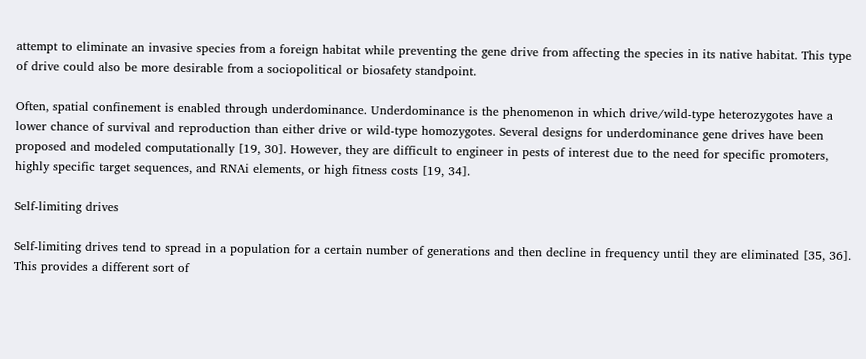attempt to eliminate an invasive species from a foreign habitat while preventing the gene drive from affecting the species in its native habitat. This type of drive could also be more desirable from a sociopolitical or biosafety standpoint.

Often, spatial confinement is enabled through underdominance. Underdominance is the phenomenon in which drive/wild-type heterozygotes have a lower chance of survival and reproduction than either drive or wild-type homozygotes. Several designs for underdominance gene drives have been proposed and modeled computationally [19, 30]. However, they are difficult to engineer in pests of interest due to the need for specific promoters, highly specific target sequences, and RNAi elements, or high fitness costs [19, 34].

Self-limiting drives

Self-limiting drives tend to spread in a population for a certain number of generations and then decline in frequency until they are eliminated [35, 36]. This provides a different sort of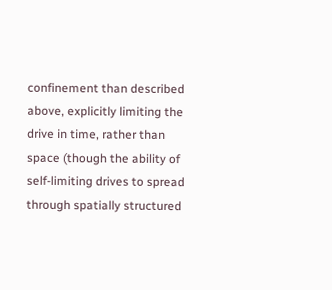confinement than described above, explicitly limiting the drive in time, rather than space (though the ability of self-limiting drives to spread through spatially structured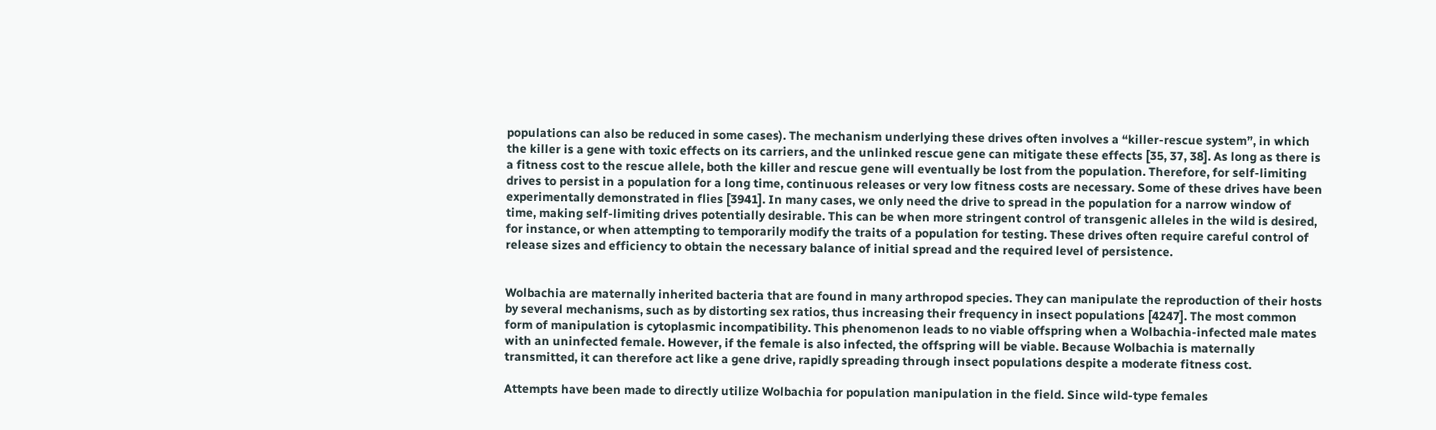populations can also be reduced in some cases). The mechanism underlying these drives often involves a “killer-rescue system”, in which the killer is a gene with toxic effects on its carriers, and the unlinked rescue gene can mitigate these effects [35, 37, 38]. As long as there is a fitness cost to the rescue allele, both the killer and rescue gene will eventually be lost from the population. Therefore, for self-limiting drives to persist in a population for a long time, continuous releases or very low fitness costs are necessary. Some of these drives have been experimentally demonstrated in flies [3941]. In many cases, we only need the drive to spread in the population for a narrow window of time, making self-limiting drives potentially desirable. This can be when more stringent control of transgenic alleles in the wild is desired, for instance, or when attempting to temporarily modify the traits of a population for testing. These drives often require careful control of release sizes and efficiency to obtain the necessary balance of initial spread and the required level of persistence.


Wolbachia are maternally inherited bacteria that are found in many arthropod species. They can manipulate the reproduction of their hosts by several mechanisms, such as by distorting sex ratios, thus increasing their frequency in insect populations [4247]. The most common form of manipulation is cytoplasmic incompatibility. This phenomenon leads to no viable offspring when a Wolbachia-infected male mates with an uninfected female. However, if the female is also infected, the offspring will be viable. Because Wolbachia is maternally transmitted, it can therefore act like a gene drive, rapidly spreading through insect populations despite a moderate fitness cost.

Attempts have been made to directly utilize Wolbachia for population manipulation in the field. Since wild-type females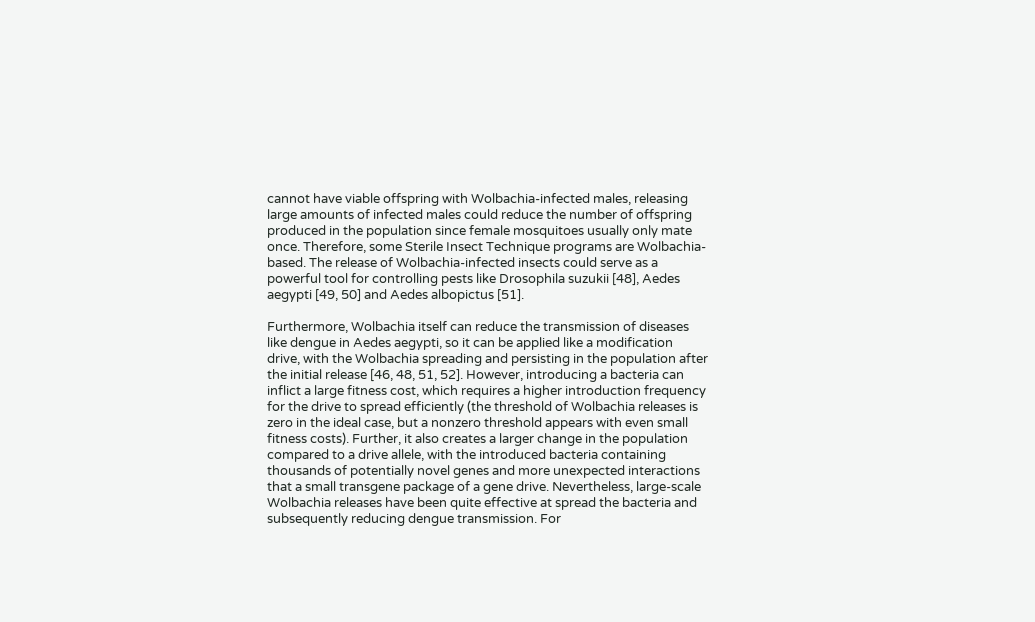cannot have viable offspring with Wolbachia-infected males, releasing large amounts of infected males could reduce the number of offspring produced in the population since female mosquitoes usually only mate once. Therefore, some Sterile Insect Technique programs are Wolbachia-based. The release of Wolbachia-infected insects could serve as a powerful tool for controlling pests like Drosophila suzukii [48], Aedes aegypti [49, 50] and Aedes albopictus [51].

Furthermore, Wolbachia itself can reduce the transmission of diseases like dengue in Aedes aegypti, so it can be applied like a modification drive, with the Wolbachia spreading and persisting in the population after the initial release [46, 48, 51, 52]. However, introducing a bacteria can inflict a large fitness cost, which requires a higher introduction frequency for the drive to spread efficiently (the threshold of Wolbachia releases is zero in the ideal case, but a nonzero threshold appears with even small fitness costs). Further, it also creates a larger change in the population compared to a drive allele, with the introduced bacteria containing thousands of potentially novel genes and more unexpected interactions that a small transgene package of a gene drive. Nevertheless, large-scale Wolbachia releases have been quite effective at spread the bacteria and subsequently reducing dengue transmission. For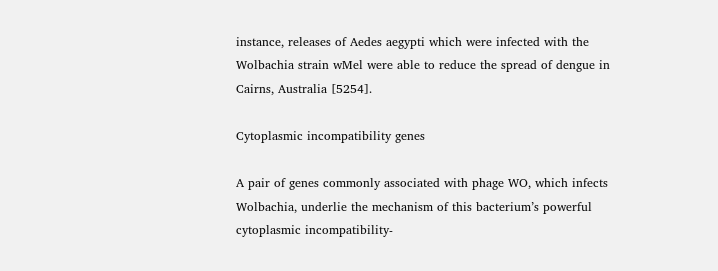instance, releases of Aedes aegypti which were infected with the Wolbachia strain wMel were able to reduce the spread of dengue in Cairns, Australia [5254].

Cytoplasmic incompatibility genes

A pair of genes commonly associated with phage WO, which infects Wolbachia, underlie the mechanism of this bacterium’s powerful cytoplasmic incompatibility-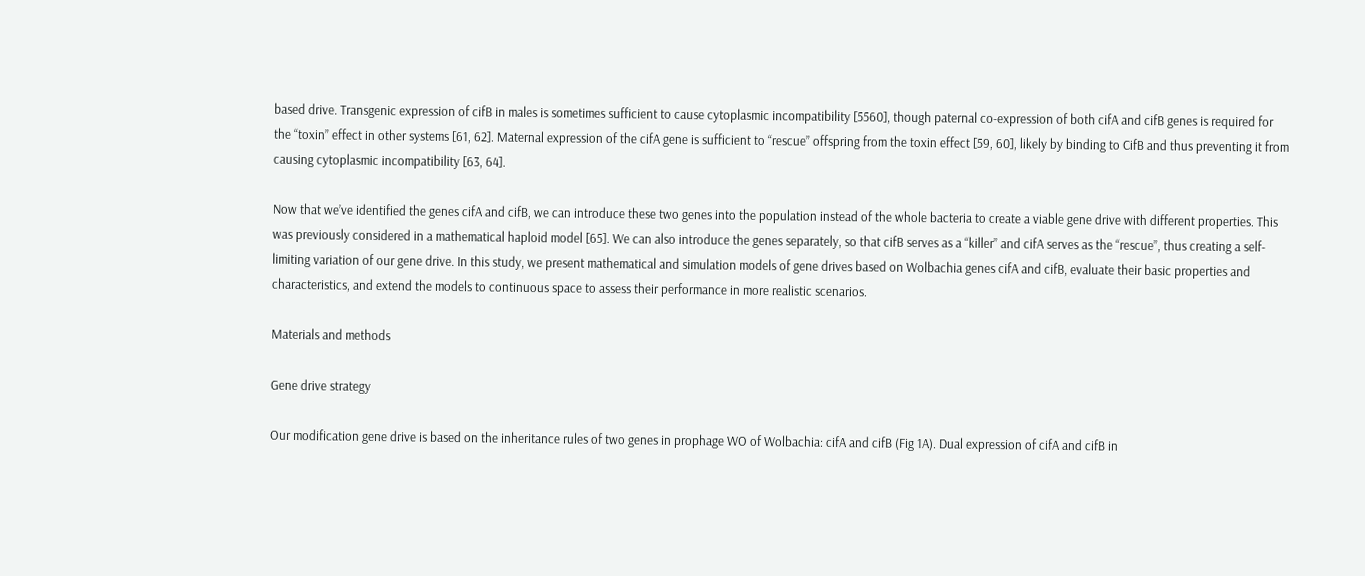based drive. Transgenic expression of cifB in males is sometimes sufficient to cause cytoplasmic incompatibility [5560], though paternal co-expression of both cifA and cifB genes is required for the “toxin” effect in other systems [61, 62]. Maternal expression of the cifA gene is sufficient to “rescue” offspring from the toxin effect [59, 60], likely by binding to CifB and thus preventing it from causing cytoplasmic incompatibility [63, 64].

Now that we’ve identified the genes cifA and cifB, we can introduce these two genes into the population instead of the whole bacteria to create a viable gene drive with different properties. This was previously considered in a mathematical haploid model [65]. We can also introduce the genes separately, so that cifB serves as a “killer” and cifA serves as the “rescue”, thus creating a self-limiting variation of our gene drive. In this study, we present mathematical and simulation models of gene drives based on Wolbachia genes cifA and cifB, evaluate their basic properties and characteristics, and extend the models to continuous space to assess their performance in more realistic scenarios.

Materials and methods

Gene drive strategy

Our modification gene drive is based on the inheritance rules of two genes in prophage WO of Wolbachia: cifA and cifB (Fig 1A). Dual expression of cifA and cifB in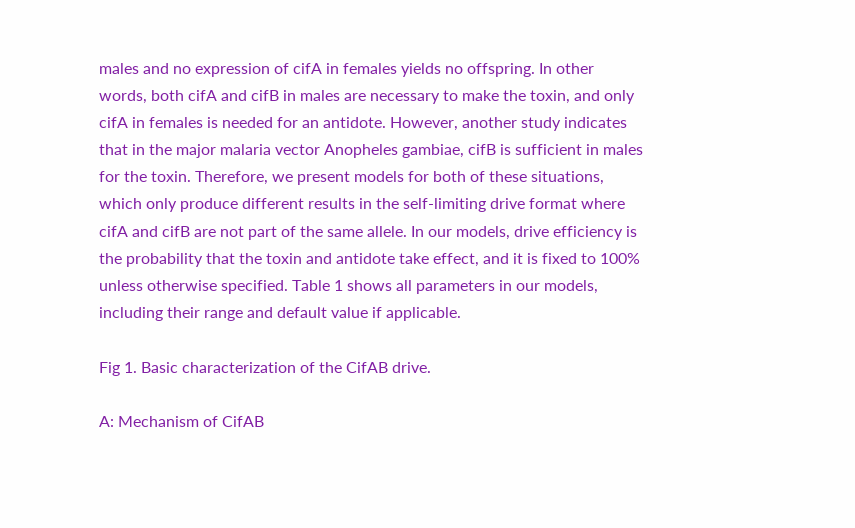males and no expression of cifA in females yields no offspring. In other words, both cifA and cifB in males are necessary to make the toxin, and only cifA in females is needed for an antidote. However, another study indicates that in the major malaria vector Anopheles gambiae, cifB is sufficient in males for the toxin. Therefore, we present models for both of these situations, which only produce different results in the self-limiting drive format where cifA and cifB are not part of the same allele. In our models, drive efficiency is the probability that the toxin and antidote take effect, and it is fixed to 100% unless otherwise specified. Table 1 shows all parameters in our models, including their range and default value if applicable.

Fig 1. Basic characterization of the CifAB drive.

A: Mechanism of CifAB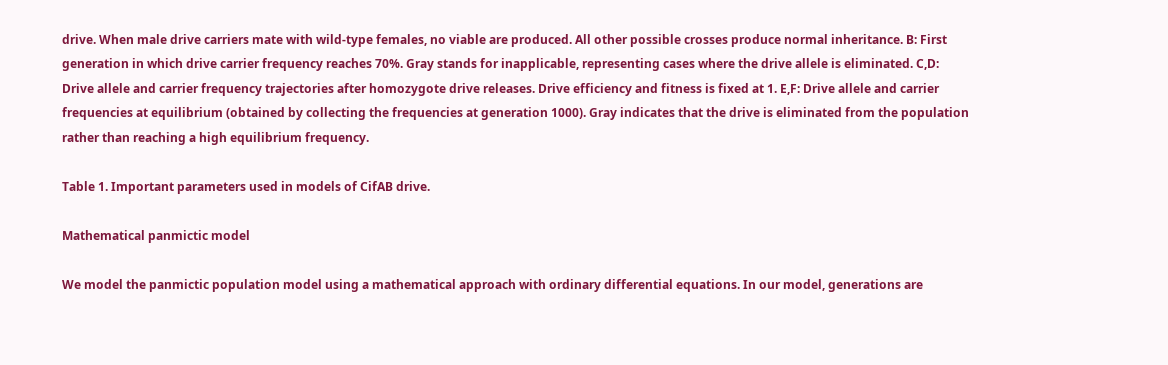drive. When male drive carriers mate with wild-type females, no viable are produced. All other possible crosses produce normal inheritance. B: First generation in which drive carrier frequency reaches 70%. Gray stands for inapplicable, representing cases where the drive allele is eliminated. C,D: Drive allele and carrier frequency trajectories after homozygote drive releases. Drive efficiency and fitness is fixed at 1. E,F: Drive allele and carrier frequencies at equilibrium (obtained by collecting the frequencies at generation 1000). Gray indicates that the drive is eliminated from the population rather than reaching a high equilibrium frequency.

Table 1. Important parameters used in models of CifAB drive.

Mathematical panmictic model

We model the panmictic population model using a mathematical approach with ordinary differential equations. In our model, generations are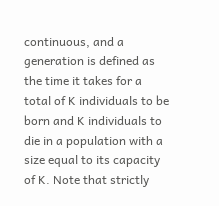continuous, and a generation is defined as the time it takes for a total of K individuals to be born and K individuals to die in a population with a size equal to its capacity of K. Note that strictly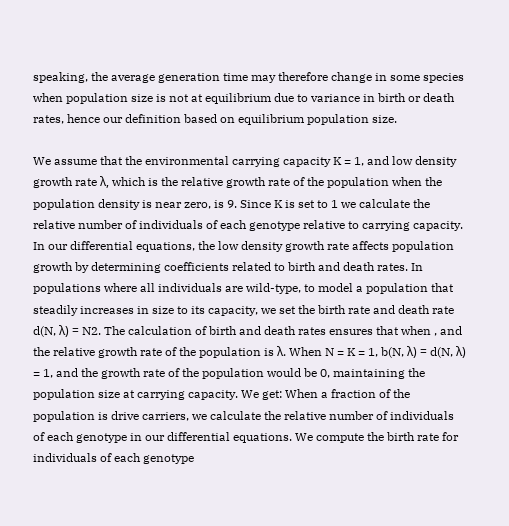speaking, the average generation time may therefore change in some species when population size is not at equilibrium due to variance in birth or death rates, hence our definition based on equilibrium population size.

We assume that the environmental carrying capacity K = 1, and low density growth rate λ, which is the relative growth rate of the population when the population density is near zero, is 9. Since K is set to 1 we calculate the relative number of individuals of each genotype relative to carrying capacity. In our differential equations, the low density growth rate affects population growth by determining coefficients related to birth and death rates. In populations where all individuals are wild-type, to model a population that steadily increases in size to its capacity, we set the birth rate and death rate d(N, λ) = N2. The calculation of birth and death rates ensures that when , and the relative growth rate of the population is λ. When N = K = 1, b(N, λ) = d(N, λ) = 1, and the growth rate of the population would be 0, maintaining the population size at carrying capacity. We get: When a fraction of the population is drive carriers, we calculate the relative number of individuals of each genotype in our differential equations. We compute the birth rate for individuals of each genotype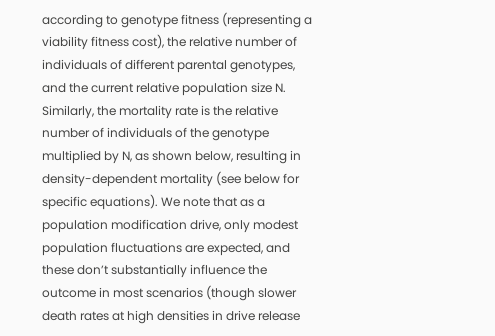according to genotype fitness (representing a viability fitness cost), the relative number of individuals of different parental genotypes, and the current relative population size N. Similarly, the mortality rate is the relative number of individuals of the genotype multiplied by N, as shown below, resulting in density-dependent mortality (see below for specific equations). We note that as a population modification drive, only modest population fluctuations are expected, and these don’t substantially influence the outcome in most scenarios (though slower death rates at high densities in drive release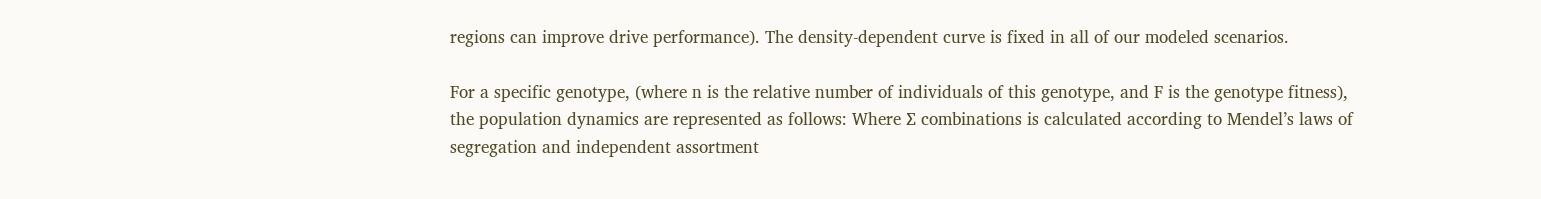regions can improve drive performance). The density-dependent curve is fixed in all of our modeled scenarios.

For a specific genotype, (where n is the relative number of individuals of this genotype, and F is the genotype fitness), the population dynamics are represented as follows: Where ∑ combinations is calculated according to Mendel’s laws of segregation and independent assortment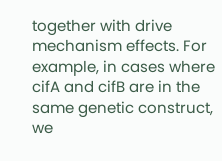together with drive mechanism effects. For example, in cases where cifA and cifB are in the same genetic construct, we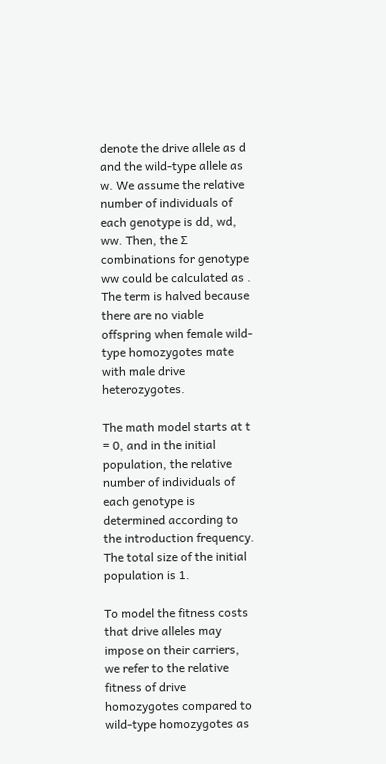denote the drive allele as d and the wild-type allele as w. We assume the relative number of individuals of each genotype is dd, wd, ww. Then, the ∑ combinations for genotype ww could be calculated as . The term is halved because there are no viable offspring when female wild-type homozygotes mate with male drive heterozygotes.

The math model starts at t = 0, and in the initial population, the relative number of individuals of each genotype is determined according to the introduction frequency. The total size of the initial population is 1.

To model the fitness costs that drive alleles may impose on their carriers, we refer to the relative fitness of drive homozygotes compared to wild-type homozygotes as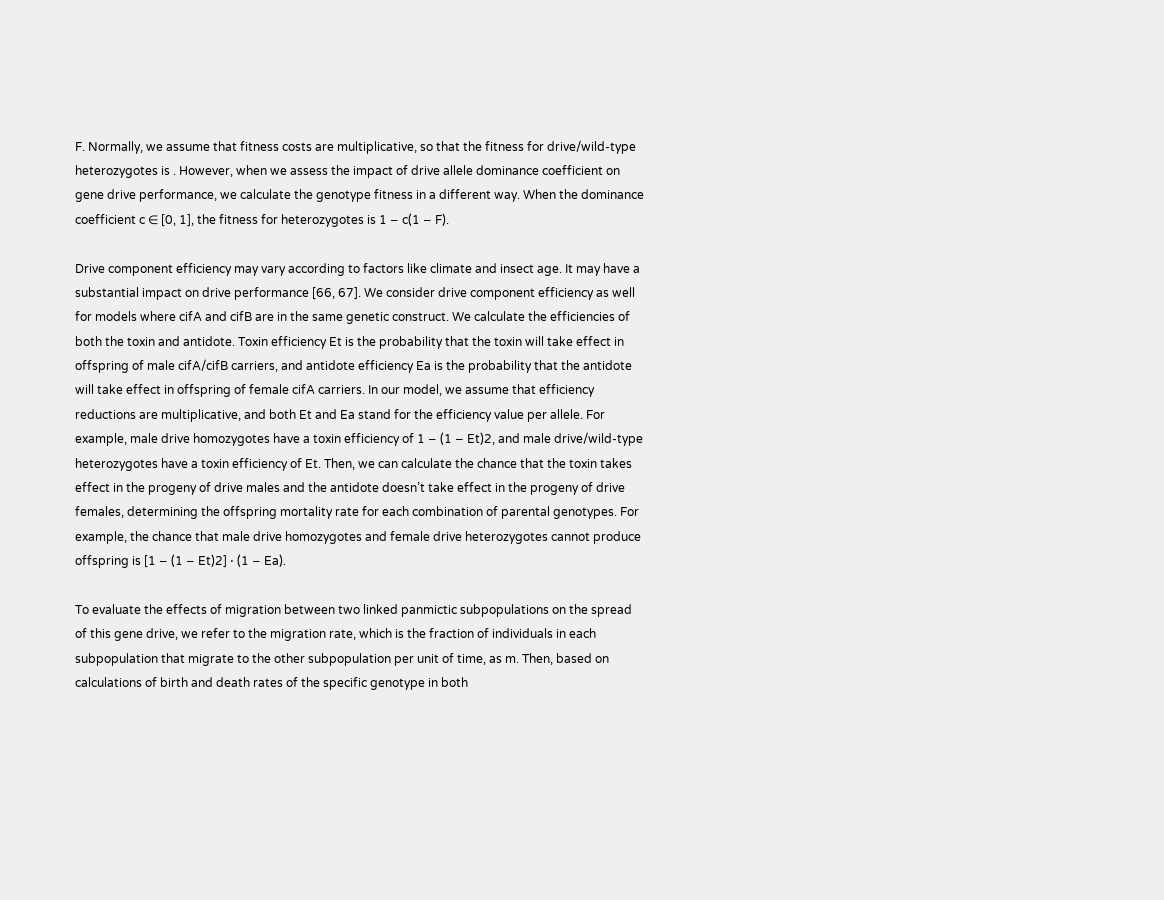F. Normally, we assume that fitness costs are multiplicative, so that the fitness for drive/wild-type heterozygotes is . However, when we assess the impact of drive allele dominance coefficient on gene drive performance, we calculate the genotype fitness in a different way. When the dominance coefficient c ∈ [0, 1], the fitness for heterozygotes is 1 − c(1 − F).

Drive component efficiency may vary according to factors like climate and insect age. It may have a substantial impact on drive performance [66, 67]. We consider drive component efficiency as well for models where cifA and cifB are in the same genetic construct. We calculate the efficiencies of both the toxin and antidote. Toxin efficiency Et is the probability that the toxin will take effect in offspring of male cifA/cifB carriers, and antidote efficiency Ea is the probability that the antidote will take effect in offspring of female cifA carriers. In our model, we assume that efficiency reductions are multiplicative, and both Et and Ea stand for the efficiency value per allele. For example, male drive homozygotes have a toxin efficiency of 1 − (1 − Et)2, and male drive/wild-type heterozygotes have a toxin efficiency of Et. Then, we can calculate the chance that the toxin takes effect in the progeny of drive males and the antidote doesn’t take effect in the progeny of drive females, determining the offspring mortality rate for each combination of parental genotypes. For example, the chance that male drive homozygotes and female drive heterozygotes cannot produce offspring is [1 − (1 − Et)2] ⋅ (1 − Ea).

To evaluate the effects of migration between two linked panmictic subpopulations on the spread of this gene drive, we refer to the migration rate, which is the fraction of individuals in each subpopulation that migrate to the other subpopulation per unit of time, as m. Then, based on calculations of birth and death rates of the specific genotype in both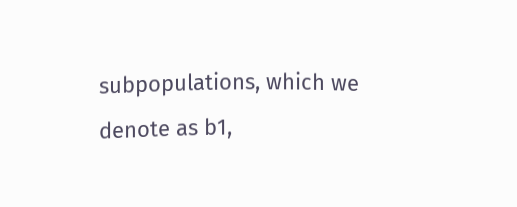subpopulations, which we denote as b1,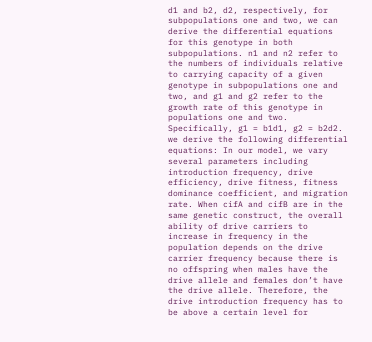d1 and b2, d2, respectively, for subpopulations one and two, we can derive the differential equations for this genotype in both subpopulations. n1 and n2 refer to the numbers of individuals relative to carrying capacity of a given genotype in subpopulations one and two, and g1 and g2 refer to the growth rate of this genotype in populations one and two. Specifically, g1 = b1d1, g2 = b2d2. we derive the following differential equations: In our model, we vary several parameters including introduction frequency, drive efficiency, drive fitness, fitness dominance coefficient, and migration rate. When cifA and cifB are in the same genetic construct, the overall ability of drive carriers to increase in frequency in the population depends on the drive carrier frequency because there is no offspring when males have the drive allele and females don’t have the drive allele. Therefore, the drive introduction frequency has to be above a certain level for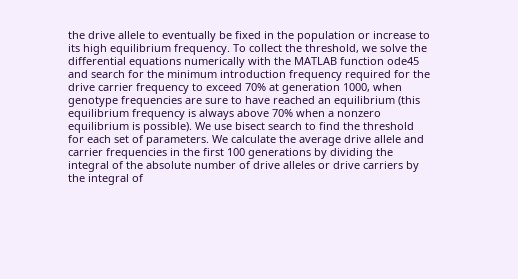the drive allele to eventually be fixed in the population or increase to its high equilibrium frequency. To collect the threshold, we solve the differential equations numerically with the MATLAB function ode45 and search for the minimum introduction frequency required for the drive carrier frequency to exceed 70% at generation 1000, when genotype frequencies are sure to have reached an equilibrium (this equilibrium frequency is always above 70% when a nonzero equilibrium is possible). We use bisect search to find the threshold for each set of parameters. We calculate the average drive allele and carrier frequencies in the first 100 generations by dividing the integral of the absolute number of drive alleles or drive carriers by the integral of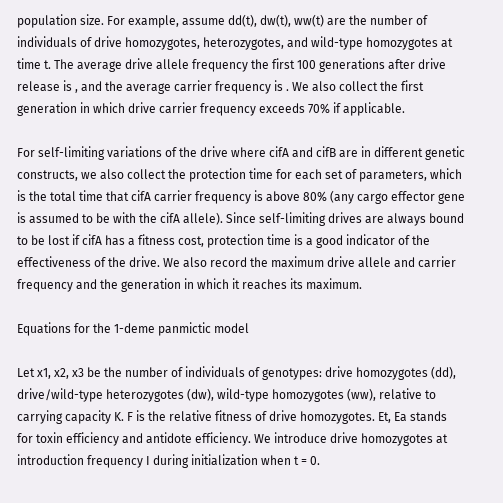population size. For example, assume dd(t), dw(t), ww(t) are the number of individuals of drive homozygotes, heterozygotes, and wild-type homozygotes at time t. The average drive allele frequency the first 100 generations after drive release is , and the average carrier frequency is . We also collect the first generation in which drive carrier frequency exceeds 70% if applicable.

For self-limiting variations of the drive where cifA and cifB are in different genetic constructs, we also collect the protection time for each set of parameters, which is the total time that cifA carrier frequency is above 80% (any cargo effector gene is assumed to be with the cifA allele). Since self-limiting drives are always bound to be lost if cifA has a fitness cost, protection time is a good indicator of the effectiveness of the drive. We also record the maximum drive allele and carrier frequency and the generation in which it reaches its maximum.

Equations for the 1-deme panmictic model

Let x1, x2, x3 be the number of individuals of genotypes: drive homozygotes (dd), drive/wild-type heterozygotes (dw), wild-type homozygotes (ww), relative to carrying capacity K. F is the relative fitness of drive homozygotes. Et, Ea stands for toxin efficiency and antidote efficiency. We introduce drive homozygotes at introduction frequency I during initialization when t = 0.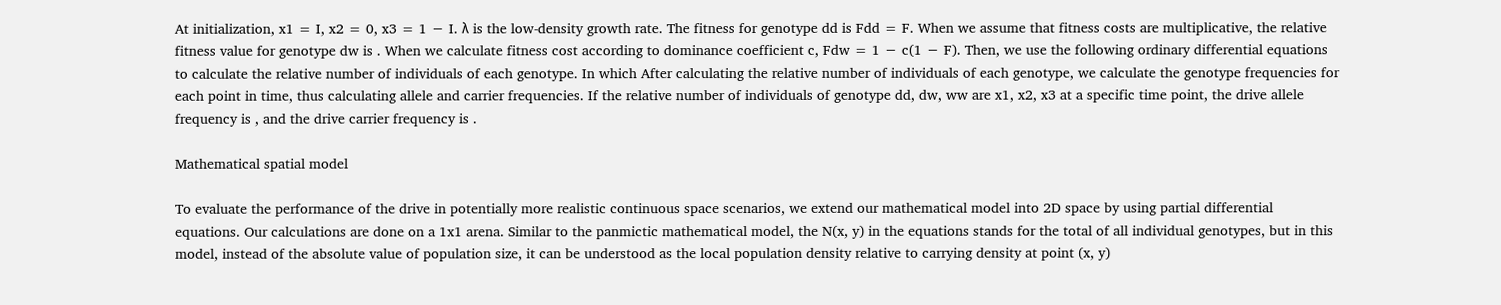At initialization, x1 = I, x2 = 0, x3 = 1 − I. λ is the low-density growth rate. The fitness for genotype dd is Fdd = F. When we assume that fitness costs are multiplicative, the relative fitness value for genotype dw is . When we calculate fitness cost according to dominance coefficient c, Fdw = 1 − c(1 − F). Then, we use the following ordinary differential equations to calculate the relative number of individuals of each genotype. In which After calculating the relative number of individuals of each genotype, we calculate the genotype frequencies for each point in time, thus calculating allele and carrier frequencies. If the relative number of individuals of genotype dd, dw, ww are x1, x2, x3 at a specific time point, the drive allele frequency is , and the drive carrier frequency is .

Mathematical spatial model

To evaluate the performance of the drive in potentially more realistic continuous space scenarios, we extend our mathematical model into 2D space by using partial differential equations. Our calculations are done on a 1x1 arena. Similar to the panmictic mathematical model, the N(x, y) in the equations stands for the total of all individual genotypes, but in this model, instead of the absolute value of population size, it can be understood as the local population density relative to carrying density at point (x, y)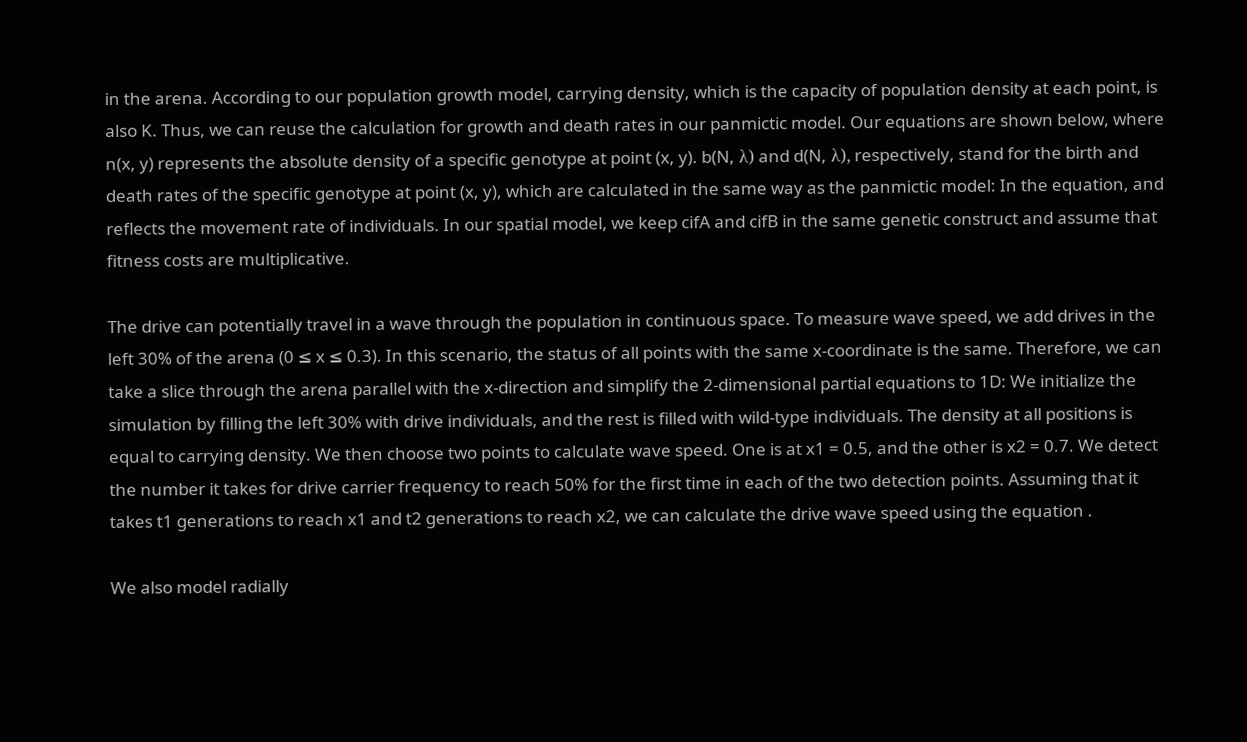in the arena. According to our population growth model, carrying density, which is the capacity of population density at each point, is also K. Thus, we can reuse the calculation for growth and death rates in our panmictic model. Our equations are shown below, where n(x, y) represents the absolute density of a specific genotype at point (x, y). b(N, λ) and d(N, λ), respectively, stand for the birth and death rates of the specific genotype at point (x, y), which are calculated in the same way as the panmictic model: In the equation, and reflects the movement rate of individuals. In our spatial model, we keep cifA and cifB in the same genetic construct and assume that fitness costs are multiplicative.

The drive can potentially travel in a wave through the population in continuous space. To measure wave speed, we add drives in the left 30% of the arena (0 ≤ x ≤ 0.3). In this scenario, the status of all points with the same x-coordinate is the same. Therefore, we can take a slice through the arena parallel with the x-direction and simplify the 2-dimensional partial equations to 1D: We initialize the simulation by filling the left 30% with drive individuals, and the rest is filled with wild-type individuals. The density at all positions is equal to carrying density. We then choose two points to calculate wave speed. One is at x1 = 0.5, and the other is x2 = 0.7. We detect the number it takes for drive carrier frequency to reach 50% for the first time in each of the two detection points. Assuming that it takes t1 generations to reach x1 and t2 generations to reach x2, we can calculate the drive wave speed using the equation .

We also model radially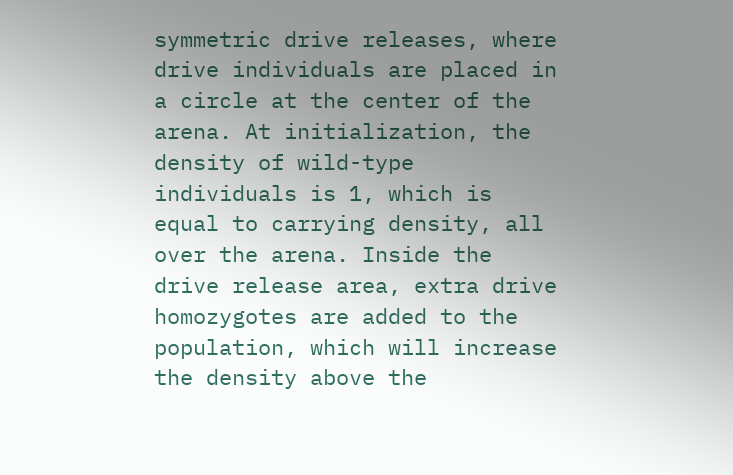symmetric drive releases, where drive individuals are placed in a circle at the center of the arena. At initialization, the density of wild-type individuals is 1, which is equal to carrying density, all over the arena. Inside the drive release area, extra drive homozygotes are added to the population, which will increase the density above the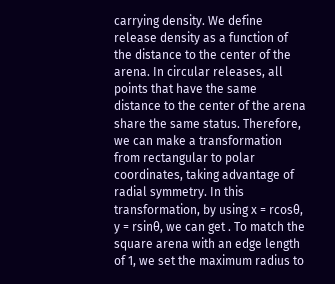carrying density. We define release density as a function of the distance to the center of the arena. In circular releases, all points that have the same distance to the center of the arena share the same status. Therefore, we can make a transformation from rectangular to polar coordinates, taking advantage of radial symmetry. In this transformation, by using x = rcosθ, y = rsinθ, we can get . To match the square arena with an edge length of 1, we set the maximum radius to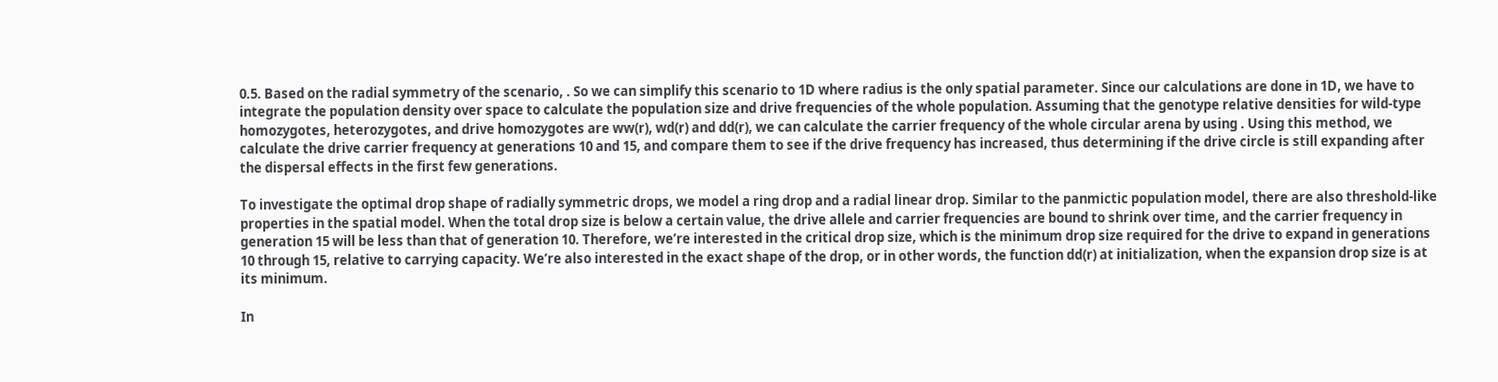0.5. Based on the radial symmetry of the scenario, . So we can simplify this scenario to 1D where radius is the only spatial parameter. Since our calculations are done in 1D, we have to integrate the population density over space to calculate the population size and drive frequencies of the whole population. Assuming that the genotype relative densities for wild-type homozygotes, heterozygotes, and drive homozygotes are ww(r), wd(r) and dd(r), we can calculate the carrier frequency of the whole circular arena by using . Using this method, we calculate the drive carrier frequency at generations 10 and 15, and compare them to see if the drive frequency has increased, thus determining if the drive circle is still expanding after the dispersal effects in the first few generations.

To investigate the optimal drop shape of radially symmetric drops, we model a ring drop and a radial linear drop. Similar to the panmictic population model, there are also threshold-like properties in the spatial model. When the total drop size is below a certain value, the drive allele and carrier frequencies are bound to shrink over time, and the carrier frequency in generation 15 will be less than that of generation 10. Therefore, we’re interested in the critical drop size, which is the minimum drop size required for the drive to expand in generations 10 through 15, relative to carrying capacity. We’re also interested in the exact shape of the drop, or in other words, the function dd(r) at initialization, when the expansion drop size is at its minimum.

In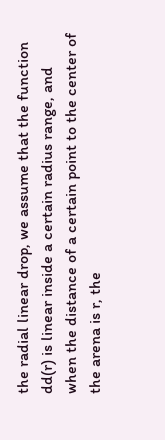the radial linear drop, we assume that the function dd(r) is linear inside a certain radius range, and when the distance of a certain point to the center of the arena is r, the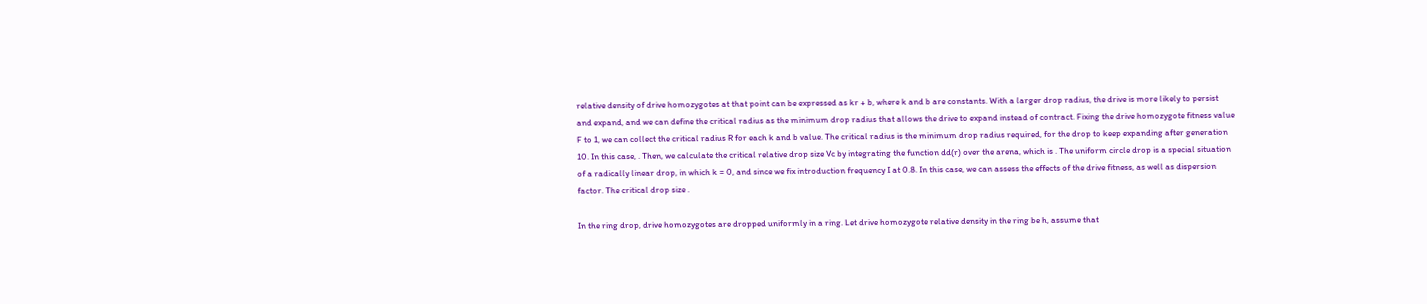relative density of drive homozygotes at that point can be expressed as kr + b, where k and b are constants. With a larger drop radius, the drive is more likely to persist and expand, and we can define the critical radius as the minimum drop radius that allows the drive to expand instead of contract. Fixing the drive homozygote fitness value F to 1, we can collect the critical radius R for each k and b value. The critical radius is the minimum drop radius required, for the drop to keep expanding after generation 10. In this case, . Then, we calculate the critical relative drop size Vc by integrating the function dd(r) over the arena, which is . The uniform circle drop is a special situation of a radically linear drop, in which k = 0, and since we fix introduction frequency I at 0.8. In this case, we can assess the effects of the drive fitness, as well as dispersion factor. The critical drop size .

In the ring drop, drive homozygotes are dropped uniformly in a ring. Let drive homozygote relative density in the ring be h, assume that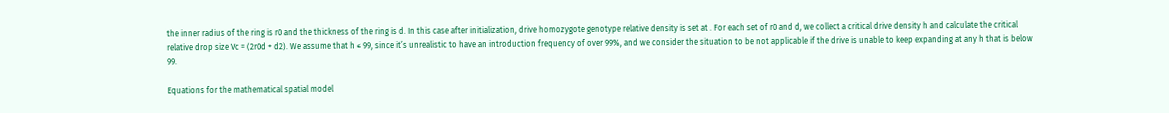the inner radius of the ring is r0 and the thickness of the ring is d. In this case after initialization, drive homozygote genotype relative density is set at . For each set of r0 and d, we collect a critical drive density h and calculate the critical relative drop size Vc = (2r0d + d2). We assume that h ≤ 99, since it’s unrealistic to have an introduction frequency of over 99%, and we consider the situation to be not applicable if the drive is unable to keep expanding at any h that is below 99.

Equations for the mathematical spatial model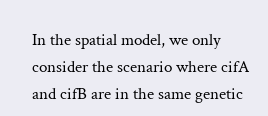In the spatial model, we only consider the scenario where cifA and cifB are in the same genetic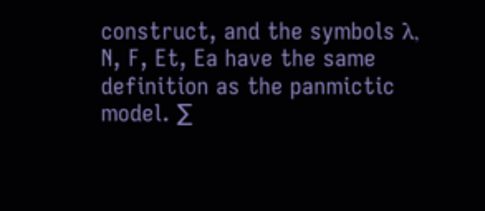construct, and the symbols λ, N, F, Et, Ea have the same definition as the panmictic model. ∑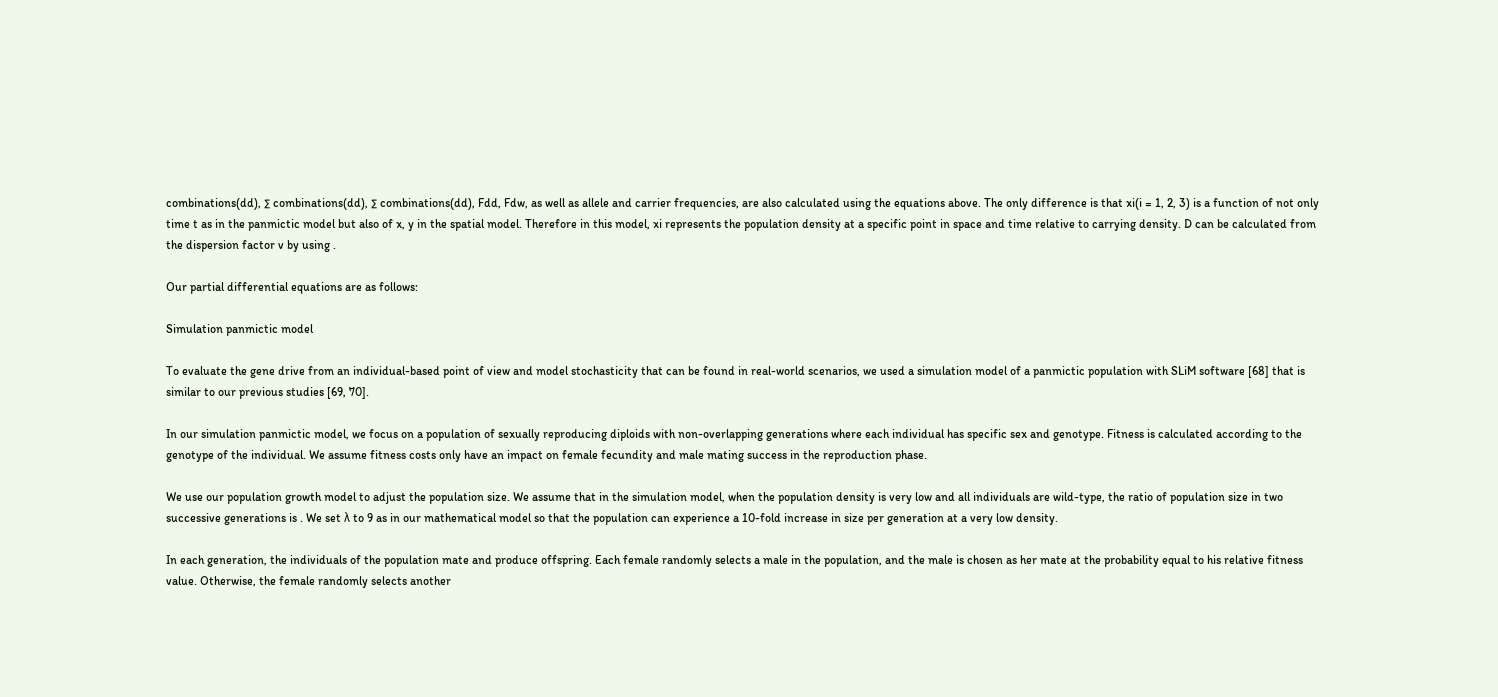combinations(dd), ∑ combinations(dd), ∑ combinations(dd), Fdd, Fdw, as well as allele and carrier frequencies, are also calculated using the equations above. The only difference is that xi(i = 1, 2, 3) is a function of not only time t as in the panmictic model but also of x, y in the spatial model. Therefore in this model, xi represents the population density at a specific point in space and time relative to carrying density. D can be calculated from the dispersion factor v by using .

Our partial differential equations are as follows:

Simulation panmictic model

To evaluate the gene drive from an individual-based point of view and model stochasticity that can be found in real-world scenarios, we used a simulation model of a panmictic population with SLiM software [68] that is similar to our previous studies [69, 70].

In our simulation panmictic model, we focus on a population of sexually reproducing diploids with non-overlapping generations where each individual has specific sex and genotype. Fitness is calculated according to the genotype of the individual. We assume fitness costs only have an impact on female fecundity and male mating success in the reproduction phase.

We use our population growth model to adjust the population size. We assume that in the simulation model, when the population density is very low and all individuals are wild-type, the ratio of population size in two successive generations is . We set λ to 9 as in our mathematical model so that the population can experience a 10-fold increase in size per generation at a very low density.

In each generation, the individuals of the population mate and produce offspring. Each female randomly selects a male in the population, and the male is chosen as her mate at the probability equal to his relative fitness value. Otherwise, the female randomly selects another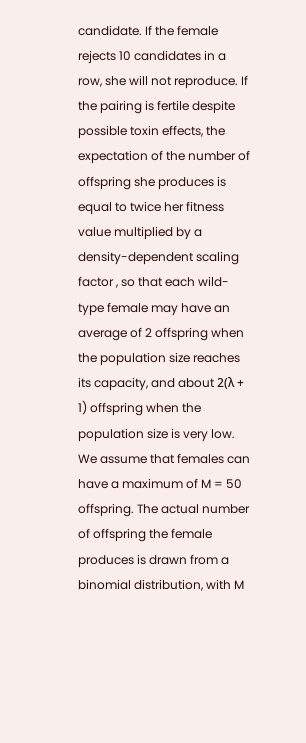candidate. If the female rejects 10 candidates in a row, she will not reproduce. If the pairing is fertile despite possible toxin effects, the expectation of the number of offspring she produces is equal to twice her fitness value multiplied by a density-dependent scaling factor , so that each wild-type female may have an average of 2 offspring when the population size reaches its capacity, and about 2(λ + 1) offspring when the population size is very low. We assume that females can have a maximum of M = 50 offspring. The actual number of offspring the female produces is drawn from a binomial distribution, with M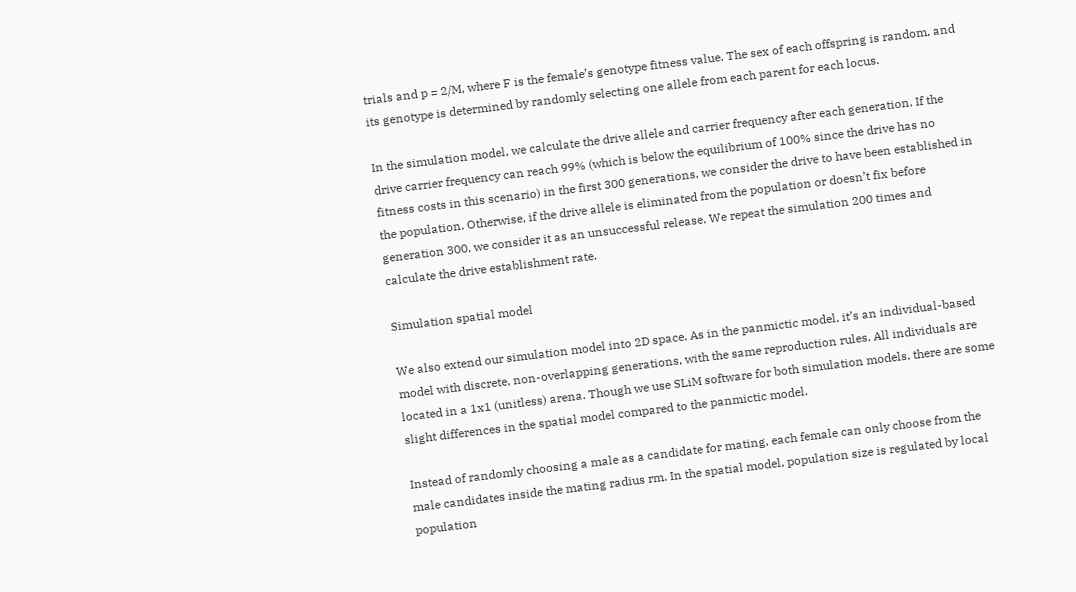trials and p = 2/M, where F is the female’s genotype fitness value. The sex of each offspring is random, and its genotype is determined by randomly selecting one allele from each parent for each locus.

In the simulation model, we calculate the drive allele and carrier frequency after each generation. If the drive carrier frequency can reach 99% (which is below the equilibrium of 100% since the drive has no fitness costs in this scenario) in the first 300 generations, we consider the drive to have been established in the population. Otherwise, if the drive allele is eliminated from the population or doesn’t fix before generation 300, we consider it as an unsuccessful release. We repeat the simulation 200 times and calculate the drive establishment rate.

Simulation spatial model

We also extend our simulation model into 2D space. As in the panmictic model, it’s an individual-based model with discrete, non-overlapping generations, with the same reproduction rules. All individuals are located in a 1x1 (unitless) arena. Though we use SLiM software for both simulation models, there are some slight differences in the spatial model compared to the panmictic model.

Instead of randomly choosing a male as a candidate for mating, each female can only choose from the male candidates inside the mating radius rm. In the spatial model, population size is regulated by local population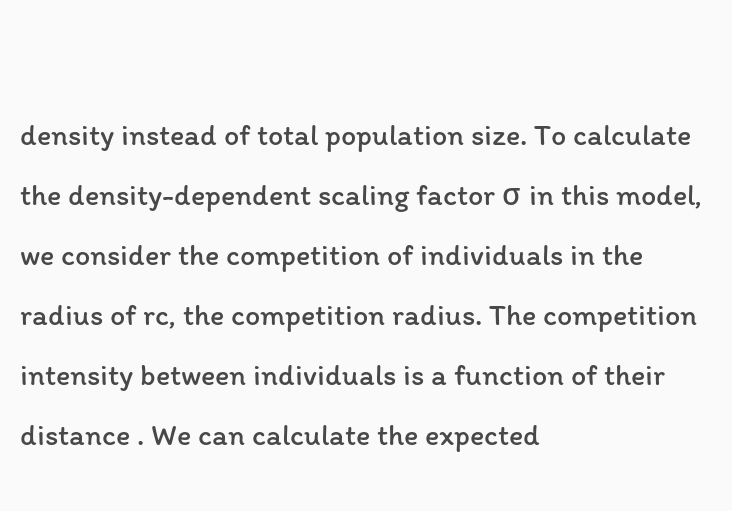density instead of total population size. To calculate the density-dependent scaling factor σ in this model, we consider the competition of individuals in the radius of rc, the competition radius. The competition intensity between individuals is a function of their distance . We can calculate the expected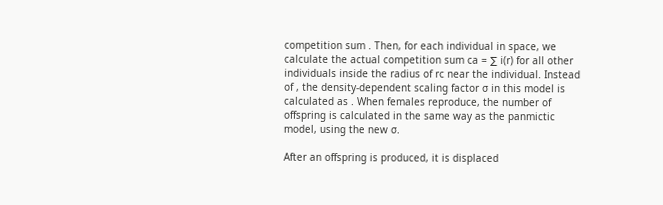competition sum . Then, for each individual in space, we calculate the actual competition sum ca = ∑ i(r) for all other individuals inside the radius of rc near the individual. Instead of , the density-dependent scaling factor σ in this model is calculated as . When females reproduce, the number of offspring is calculated in the same way as the panmictic model, using the new σ.

After an offspring is produced, it is displaced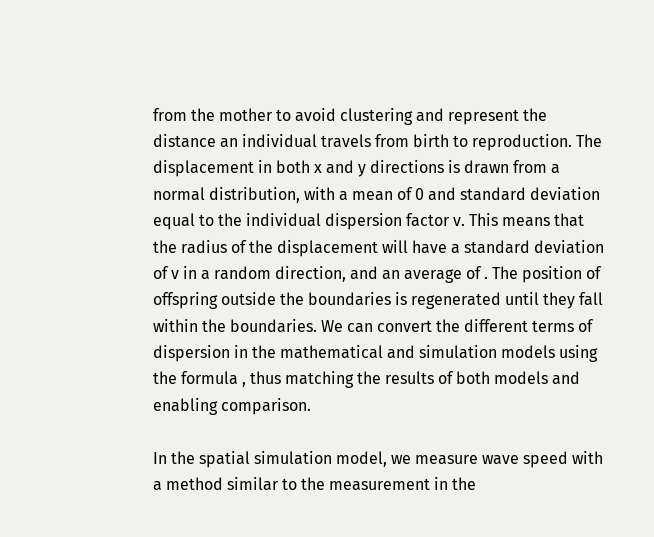from the mother to avoid clustering and represent the distance an individual travels from birth to reproduction. The displacement in both x and y directions is drawn from a normal distribution, with a mean of 0 and standard deviation equal to the individual dispersion factor v. This means that the radius of the displacement will have a standard deviation of v in a random direction, and an average of . The position of offspring outside the boundaries is regenerated until they fall within the boundaries. We can convert the different terms of dispersion in the mathematical and simulation models using the formula , thus matching the results of both models and enabling comparison.

In the spatial simulation model, we measure wave speed with a method similar to the measurement in the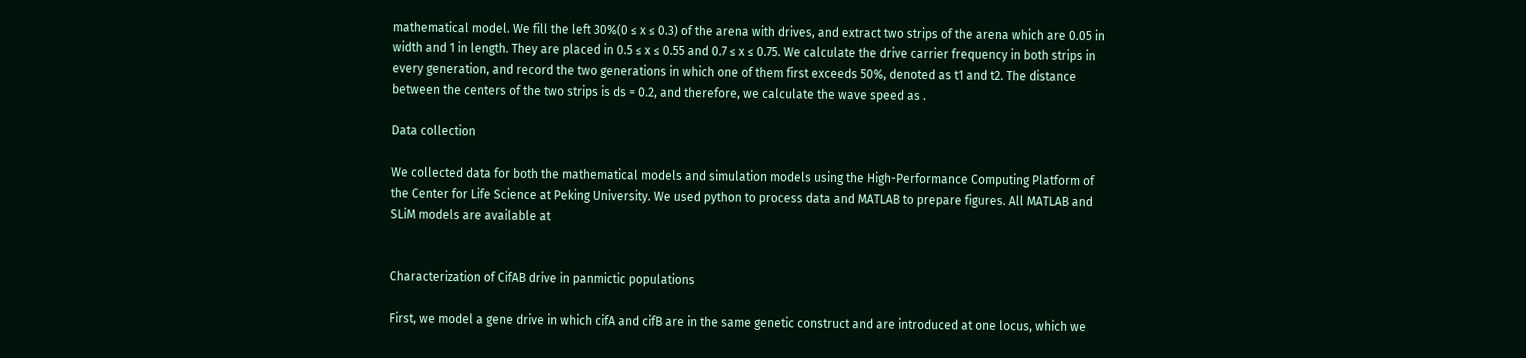mathematical model. We fill the left 30%(0 ≤ x ≤ 0.3) of the arena with drives, and extract two strips of the arena which are 0.05 in width and 1 in length. They are placed in 0.5 ≤ x ≤ 0.55 and 0.7 ≤ x ≤ 0.75. We calculate the drive carrier frequency in both strips in every generation, and record the two generations in which one of them first exceeds 50%, denoted as t1 and t2. The distance between the centers of the two strips is ds = 0.2, and therefore, we calculate the wave speed as .

Data collection

We collected data for both the mathematical models and simulation models using the High-Performance Computing Platform of the Center for Life Science at Peking University. We used python to process data and MATLAB to prepare figures. All MATLAB and SLiM models are available at


Characterization of CifAB drive in panmictic populations

First, we model a gene drive in which cifA and cifB are in the same genetic construct and are introduced at one locus, which we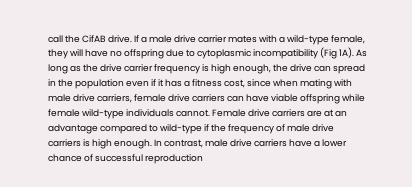call the CifAB drive. If a male drive carrier mates with a wild-type female, they will have no offspring due to cytoplasmic incompatibility (Fig 1A). As long as the drive carrier frequency is high enough, the drive can spread in the population even if it has a fitness cost, since when mating with male drive carriers, female drive carriers can have viable offspring while female wild-type individuals cannot. Female drive carriers are at an advantage compared to wild-type if the frequency of male drive carriers is high enough. In contrast, male drive carriers have a lower chance of successful reproduction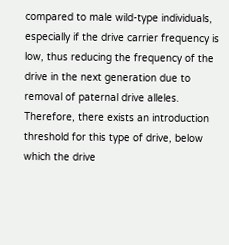compared to male wild-type individuals, especially if the drive carrier frequency is low, thus reducing the frequency of the drive in the next generation due to removal of paternal drive alleles. Therefore, there exists an introduction threshold for this type of drive, below which the drive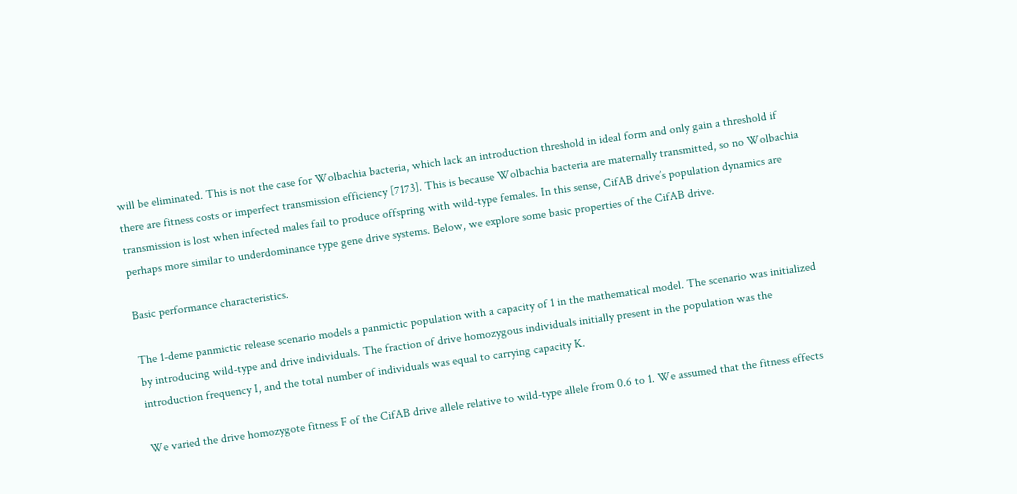will be eliminated. This is not the case for Wolbachia bacteria, which lack an introduction threshold in ideal form and only gain a threshold if there are fitness costs or imperfect transmission efficiency [7173]. This is because Wolbachia bacteria are maternally transmitted, so no Wolbachia transmission is lost when infected males fail to produce offspring with wild-type females. In this sense, CifAB drive’s population dynamics are perhaps more similar to underdominance type gene drive systems. Below, we explore some basic properties of the CifAB drive.

Basic performance characteristics.

The 1-deme panmictic release scenario models a panmictic population with a capacity of 1 in the mathematical model. The scenario was initialized by introducing wild-type and drive individuals. The fraction of drive homozygous individuals initially present in the population was the introduction frequency I, and the total number of individuals was equal to carrying capacity K.

We varied the drive homozygote fitness F of the CifAB drive allele relative to wild-type allele from 0.6 to 1. We assumed that the fitness effects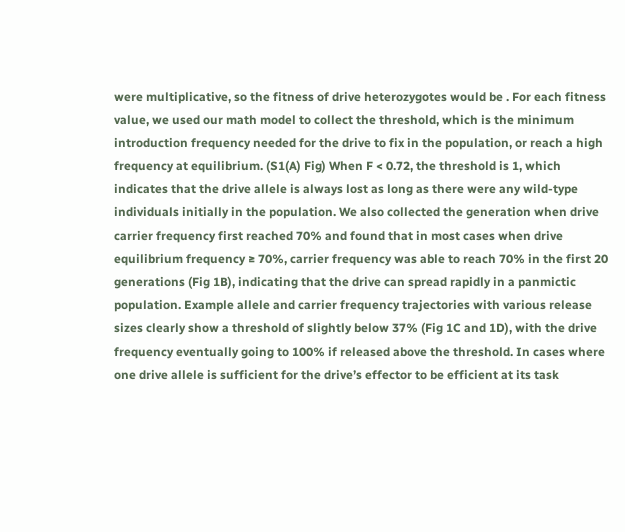were multiplicative, so the fitness of drive heterozygotes would be . For each fitness value, we used our math model to collect the threshold, which is the minimum introduction frequency needed for the drive to fix in the population, or reach a high frequency at equilibrium. (S1(A) Fig) When F < 0.72, the threshold is 1, which indicates that the drive allele is always lost as long as there were any wild-type individuals initially in the population. We also collected the generation when drive carrier frequency first reached 70% and found that in most cases when drive equilibrium frequency ≥ 70%, carrier frequency was able to reach 70% in the first 20 generations (Fig 1B), indicating that the drive can spread rapidly in a panmictic population. Example allele and carrier frequency trajectories with various release sizes clearly show a threshold of slightly below 37% (Fig 1C and 1D), with the drive frequency eventually going to 100% if released above the threshold. In cases where one drive allele is sufficient for the drive’s effector to be efficient at its task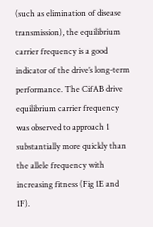(such as elimination of disease transmission), the equilibrium carrier frequency is a good indicator of the drive’s long-term performance. The CifAB drive equilibrium carrier frequency was observed to approach 1 substantially more quickly than the allele frequency with increasing fitness (Fig 1E and 1F).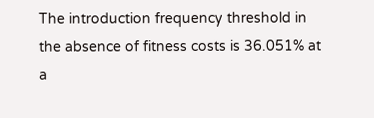The introduction frequency threshold in the absence of fitness costs is 36.051% at a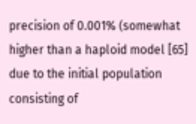precision of 0.001% (somewhat higher than a haploid model [65] due to the initial population consisting of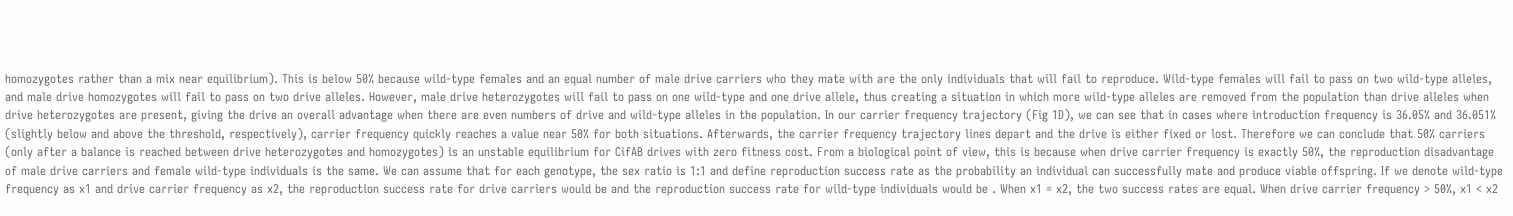homozygotes rather than a mix near equilibrium). This is below 50% because wild-type females and an equal number of male drive carriers who they mate with are the only individuals that will fail to reproduce. Wild-type females will fail to pass on two wild-type alleles, and male drive homozygotes will fail to pass on two drive alleles. However, male drive heterozygotes will fail to pass on one wild-type and one drive allele, thus creating a situation in which more wild-type alleles are removed from the population than drive alleles when drive heterozygotes are present, giving the drive an overall advantage when there are even numbers of drive and wild-type alleles in the population. In our carrier frequency trajectory (Fig 1D), we can see that in cases where introduction frequency is 36.05% and 36.051% (slightly below and above the threshold, respectively), carrier frequency quickly reaches a value near 50% for both situations. Afterwards, the carrier frequency trajectory lines depart and the drive is either fixed or lost. Therefore we can conclude that 50% carriers (only after a balance is reached between drive heterozygotes and homozygotes) is an unstable equilibrium for CifAB drives with zero fitness cost. From a biological point of view, this is because when drive carrier frequency is exactly 50%, the reproduction disadvantage of male drive carriers and female wild-type individuals is the same. We can assume that for each genotype, the sex ratio is 1:1 and define reproduction success rate as the probability an individual can successfully mate and produce viable offspring. If we denote wild-type frequency as x1 and drive carrier frequency as x2, the reproduction success rate for drive carriers would be and the reproduction success rate for wild-type individuals would be . When x1 = x2, the two success rates are equal. When drive carrier frequency > 50%, x1 < x2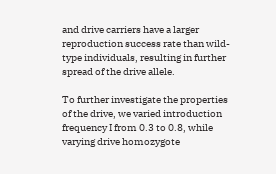and drive carriers have a larger reproduction success rate than wild-type individuals, resulting in further spread of the drive allele.

To further investigate the properties of the drive, we varied introduction frequency I from 0.3 to 0.8, while varying drive homozygote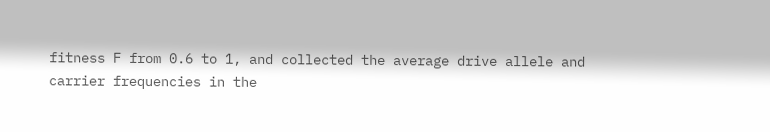fitness F from 0.6 to 1, and collected the average drive allele and carrier frequencies in the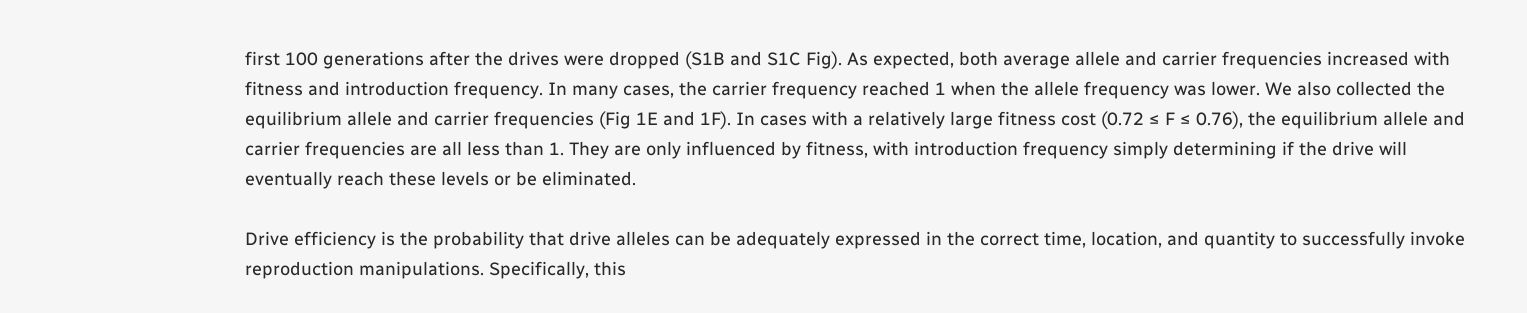first 100 generations after the drives were dropped (S1B and S1C Fig). As expected, both average allele and carrier frequencies increased with fitness and introduction frequency. In many cases, the carrier frequency reached 1 when the allele frequency was lower. We also collected the equilibrium allele and carrier frequencies (Fig 1E and 1F). In cases with a relatively large fitness cost (0.72 ≤ F ≤ 0.76), the equilibrium allele and carrier frequencies are all less than 1. They are only influenced by fitness, with introduction frequency simply determining if the drive will eventually reach these levels or be eliminated.

Drive efficiency is the probability that drive alleles can be adequately expressed in the correct time, location, and quantity to successfully invoke reproduction manipulations. Specifically, this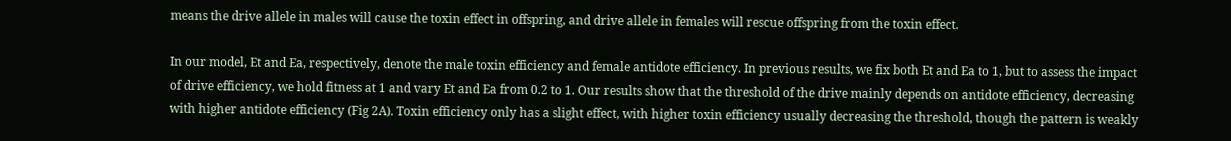means the drive allele in males will cause the toxin effect in offspring, and drive allele in females will rescue offspring from the toxin effect.

In our model, Et and Ea, respectively, denote the male toxin efficiency and female antidote efficiency. In previous results, we fix both Et and Ea to 1, but to assess the impact of drive efficiency, we hold fitness at 1 and vary Et and Ea from 0.2 to 1. Our results show that the threshold of the drive mainly depends on antidote efficiency, decreasing with higher antidote efficiency (Fig 2A). Toxin efficiency only has a slight effect, with higher toxin efficiency usually decreasing the threshold, though the pattern is weakly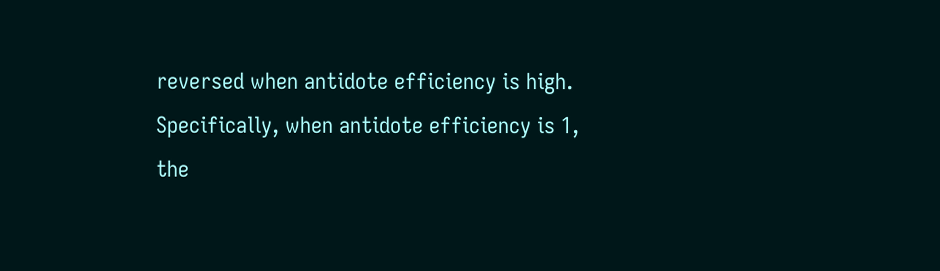reversed when antidote efficiency is high. Specifically, when antidote efficiency is 1, the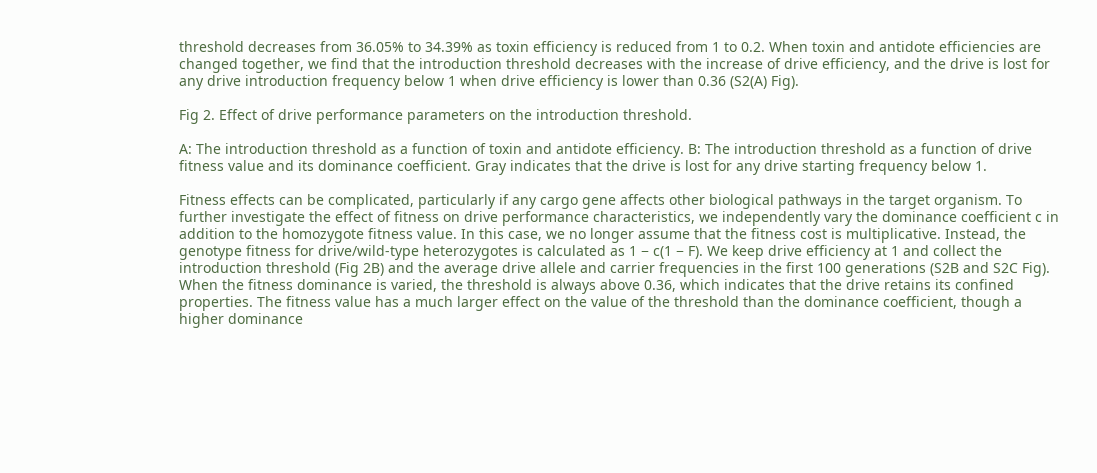threshold decreases from 36.05% to 34.39% as toxin efficiency is reduced from 1 to 0.2. When toxin and antidote efficiencies are changed together, we find that the introduction threshold decreases with the increase of drive efficiency, and the drive is lost for any drive introduction frequency below 1 when drive efficiency is lower than 0.36 (S2(A) Fig).

Fig 2. Effect of drive performance parameters on the introduction threshold.

A: The introduction threshold as a function of toxin and antidote efficiency. B: The introduction threshold as a function of drive fitness value and its dominance coefficient. Gray indicates that the drive is lost for any drive starting frequency below 1.

Fitness effects can be complicated, particularly if any cargo gene affects other biological pathways in the target organism. To further investigate the effect of fitness on drive performance characteristics, we independently vary the dominance coefficient c in addition to the homozygote fitness value. In this case, we no longer assume that the fitness cost is multiplicative. Instead, the genotype fitness for drive/wild-type heterozygotes is calculated as 1 − c(1 − F). We keep drive efficiency at 1 and collect the introduction threshold (Fig 2B) and the average drive allele and carrier frequencies in the first 100 generations (S2B and S2C Fig). When the fitness dominance is varied, the threshold is always above 0.36, which indicates that the drive retains its confined properties. The fitness value has a much larger effect on the value of the threshold than the dominance coefficient, though a higher dominance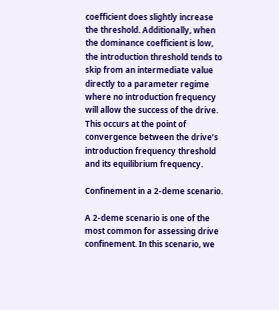coefficient does slightly increase the threshold. Additionally, when the dominance coefficient is low, the introduction threshold tends to skip from an intermediate value directly to a parameter regime where no introduction frequency will allow the success of the drive. This occurs at the point of convergence between the drive’s introduction frequency threshold and its equilibrium frequency.

Confinement in a 2-deme scenario.

A 2-deme scenario is one of the most common for assessing drive confinement. In this scenario, we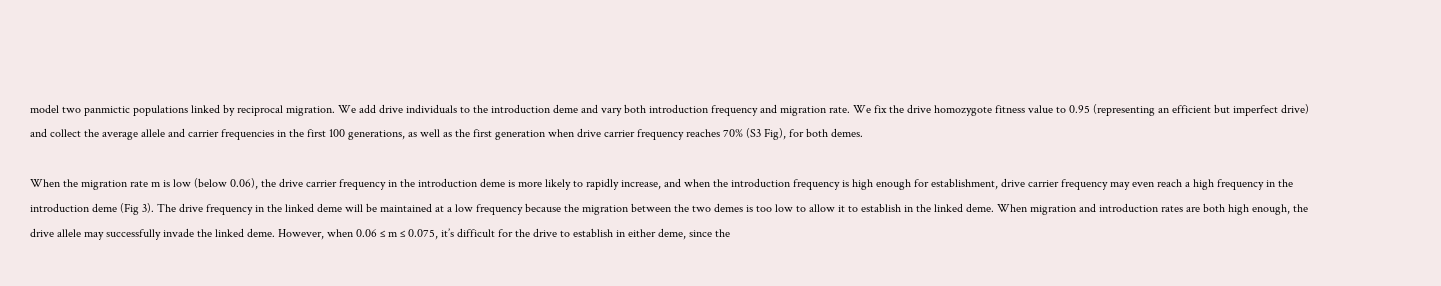model two panmictic populations linked by reciprocal migration. We add drive individuals to the introduction deme and vary both introduction frequency and migration rate. We fix the drive homozygote fitness value to 0.95 (representing an efficient but imperfect drive) and collect the average allele and carrier frequencies in the first 100 generations, as well as the first generation when drive carrier frequency reaches 70% (S3 Fig), for both demes.

When the migration rate m is low (below 0.06), the drive carrier frequency in the introduction deme is more likely to rapidly increase, and when the introduction frequency is high enough for establishment, drive carrier frequency may even reach a high frequency in the introduction deme (Fig 3). The drive frequency in the linked deme will be maintained at a low frequency because the migration between the two demes is too low to allow it to establish in the linked deme. When migration and introduction rates are both high enough, the drive allele may successfully invade the linked deme. However, when 0.06 ≤ m ≤ 0.075, it’s difficult for the drive to establish in either deme, since the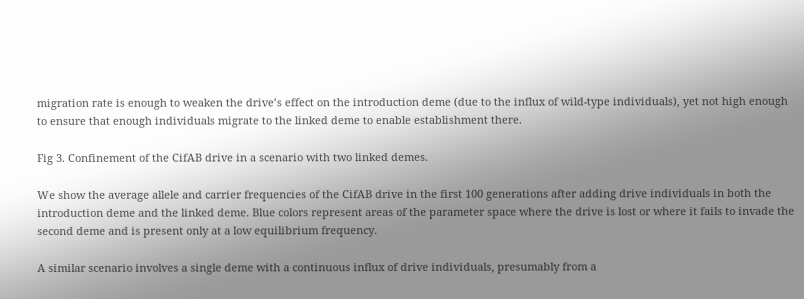migration rate is enough to weaken the drive’s effect on the introduction deme (due to the influx of wild-type individuals), yet not high enough to ensure that enough individuals migrate to the linked deme to enable establishment there.

Fig 3. Confinement of the CifAB drive in a scenario with two linked demes.

We show the average allele and carrier frequencies of the CifAB drive in the first 100 generations after adding drive individuals in both the introduction deme and the linked deme. Blue colors represent areas of the parameter space where the drive is lost or where it fails to invade the second deme and is present only at a low equilibrium frequency.

A similar scenario involves a single deme with a continuous influx of drive individuals, presumably from a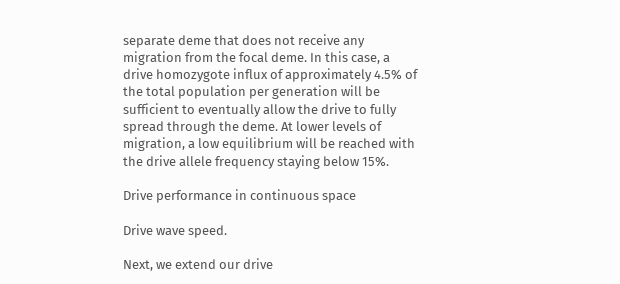separate deme that does not receive any migration from the focal deme. In this case, a drive homozygote influx of approximately 4.5% of the total population per generation will be sufficient to eventually allow the drive to fully spread through the deme. At lower levels of migration, a low equilibrium will be reached with the drive allele frequency staying below 15%.

Drive performance in continuous space

Drive wave speed.

Next, we extend our drive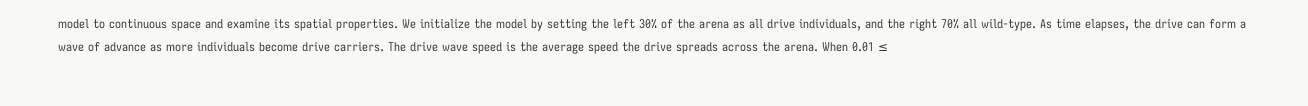model to continuous space and examine its spatial properties. We initialize the model by setting the left 30% of the arena as all drive individuals, and the right 70% all wild-type. As time elapses, the drive can form a wave of advance as more individuals become drive carriers. The drive wave speed is the average speed the drive spreads across the arena. When 0.01 ≤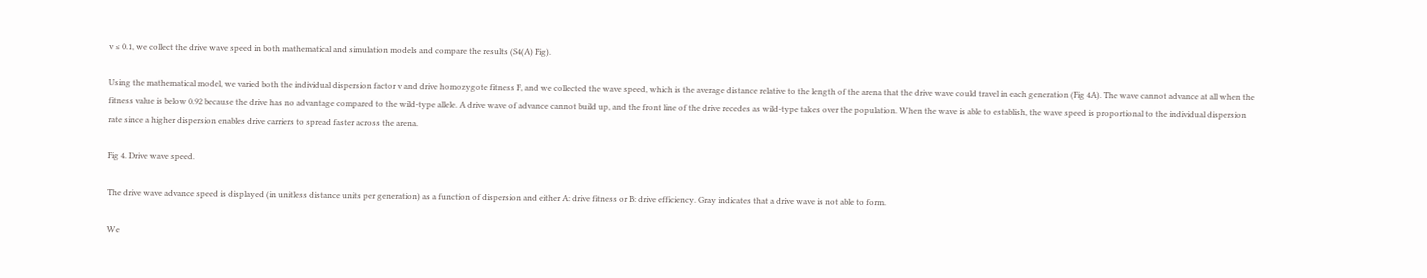v ≤ 0.1, we collect the drive wave speed in both mathematical and simulation models and compare the results (S4(A) Fig).

Using the mathematical model, we varied both the individual dispersion factor v and drive homozygote fitness F, and we collected the wave speed, which is the average distance relative to the length of the arena that the drive wave could travel in each generation (Fig 4A). The wave cannot advance at all when the fitness value is below 0.92 because the drive has no advantage compared to the wild-type allele. A drive wave of advance cannot build up, and the front line of the drive recedes as wild-type takes over the population. When the wave is able to establish, the wave speed is proportional to the individual dispersion rate since a higher dispersion enables drive carriers to spread faster across the arena.

Fig 4. Drive wave speed.

The drive wave advance speed is displayed (in unitless distance units per generation) as a function of dispersion and either A: drive fitness or B: drive efficiency. Gray indicates that a drive wave is not able to form.

We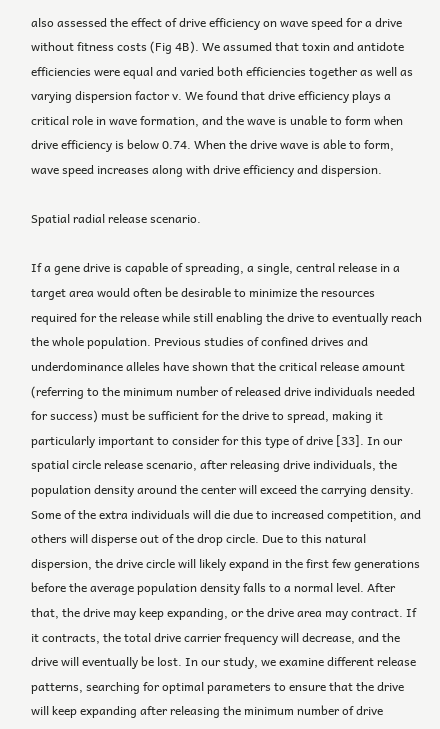also assessed the effect of drive efficiency on wave speed for a drive without fitness costs (Fig 4B). We assumed that toxin and antidote efficiencies were equal and varied both efficiencies together as well as varying dispersion factor v. We found that drive efficiency plays a critical role in wave formation, and the wave is unable to form when drive efficiency is below 0.74. When the drive wave is able to form, wave speed increases along with drive efficiency and dispersion.

Spatial radial release scenario.

If a gene drive is capable of spreading, a single, central release in a target area would often be desirable to minimize the resources required for the release while still enabling the drive to eventually reach the whole population. Previous studies of confined drives and underdominance alleles have shown that the critical release amount (referring to the minimum number of released drive individuals needed for success) must be sufficient for the drive to spread, making it particularly important to consider for this type of drive [33]. In our spatial circle release scenario, after releasing drive individuals, the population density around the center will exceed the carrying density. Some of the extra individuals will die due to increased competition, and others will disperse out of the drop circle. Due to this natural dispersion, the drive circle will likely expand in the first few generations before the average population density falls to a normal level. After that, the drive may keep expanding, or the drive area may contract. If it contracts, the total drive carrier frequency will decrease, and the drive will eventually be lost. In our study, we examine different release patterns, searching for optimal parameters to ensure that the drive will keep expanding after releasing the minimum number of drive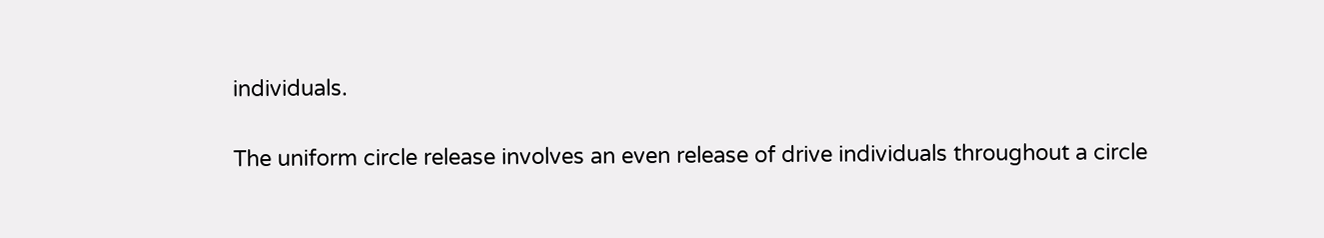individuals.

The uniform circle release involves an even release of drive individuals throughout a circle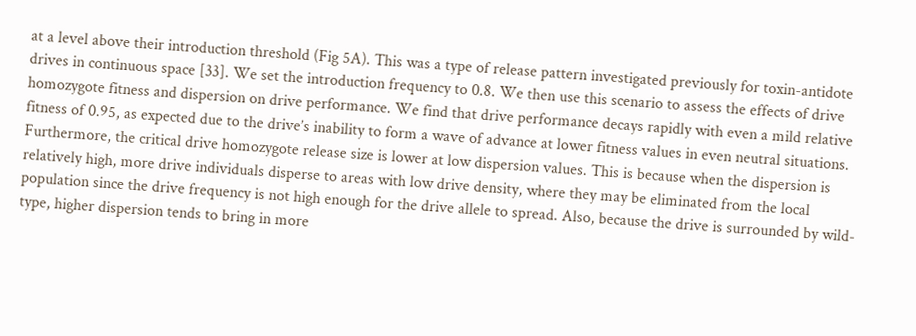at a level above their introduction threshold (Fig 5A). This was a type of release pattern investigated previously for toxin-antidote drives in continuous space [33]. We set the introduction frequency to 0.8. We then use this scenario to assess the effects of drive homozygote fitness and dispersion on drive performance. We find that drive performance decays rapidly with even a mild relative fitness of 0.95, as expected due to the drive’s inability to form a wave of advance at lower fitness values in even neutral situations. Furthermore, the critical drive homozygote release size is lower at low dispersion values. This is because when the dispersion is relatively high, more drive individuals disperse to areas with low drive density, where they may be eliminated from the local population since the drive frequency is not high enough for the drive allele to spread. Also, because the drive is surrounded by wild-type, higher dispersion tends to bring in more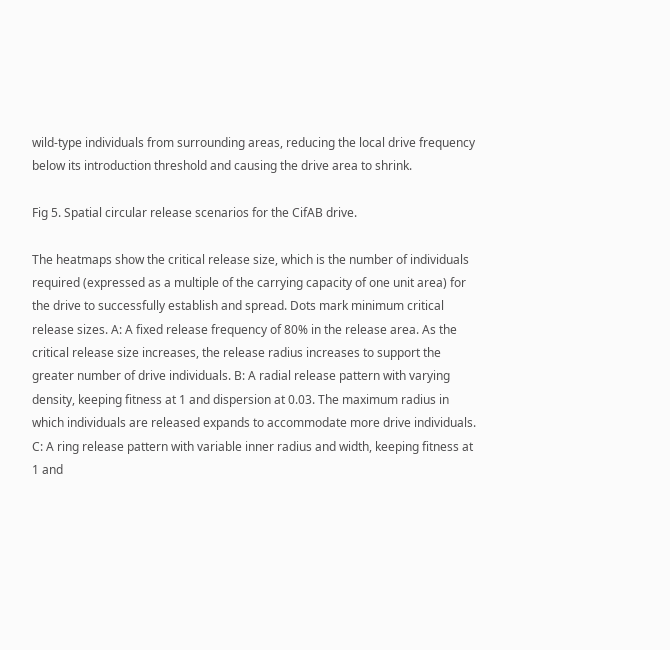wild-type individuals from surrounding areas, reducing the local drive frequency below its introduction threshold and causing the drive area to shrink.

Fig 5. Spatial circular release scenarios for the CifAB drive.

The heatmaps show the critical release size, which is the number of individuals required (expressed as a multiple of the carrying capacity of one unit area) for the drive to successfully establish and spread. Dots mark minimum critical release sizes. A: A fixed release frequency of 80% in the release area. As the critical release size increases, the release radius increases to support the greater number of drive individuals. B: A radial release pattern with varying density, keeping fitness at 1 and dispersion at 0.03. The maximum radius in which individuals are released expands to accommodate more drive individuals. C: A ring release pattern with variable inner radius and width, keeping fitness at 1 and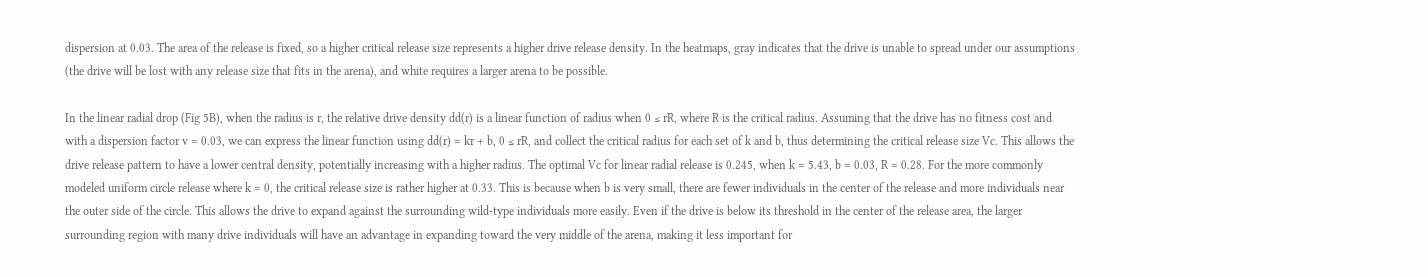dispersion at 0.03. The area of the release is fixed, so a higher critical release size represents a higher drive release density. In the heatmaps, gray indicates that the drive is unable to spread under our assumptions (the drive will be lost with any release size that fits in the arena), and white requires a larger arena to be possible.

In the linear radial drop (Fig 5B), when the radius is r, the relative drive density dd(r) is a linear function of radius when 0 ≤ rR, where R is the critical radius. Assuming that the drive has no fitness cost and with a dispersion factor v = 0.03, we can express the linear function using dd(r) = kr + b, 0 ≤ rR, and collect the critical radius for each set of k and b, thus determining the critical release size Vc. This allows the drive release pattern to have a lower central density, potentially increasing with a higher radius. The optimal Vc for linear radial release is 0.245, when k = 5.43, b = 0.03, R = 0.28. For the more commonly modeled uniform circle release where k = 0, the critical release size is rather higher at 0.33. This is because when b is very small, there are fewer individuals in the center of the release and more individuals near the outer side of the circle. This allows the drive to expand against the surrounding wild-type individuals more easily. Even if the drive is below its threshold in the center of the release area, the larger surrounding region with many drive individuals will have an advantage in expanding toward the very middle of the arena, making it less important for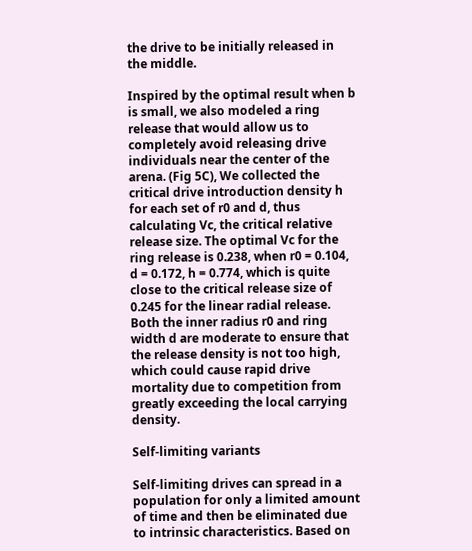the drive to be initially released in the middle.

Inspired by the optimal result when b is small, we also modeled a ring release that would allow us to completely avoid releasing drive individuals near the center of the arena. (Fig 5C), We collected the critical drive introduction density h for each set of r0 and d, thus calculating Vc, the critical relative release size. The optimal Vc for the ring release is 0.238, when r0 = 0.104, d = 0.172, h = 0.774, which is quite close to the critical release size of 0.245 for the linear radial release. Both the inner radius r0 and ring width d are moderate to ensure that the release density is not too high, which could cause rapid drive mortality due to competition from greatly exceeding the local carrying density.

Self-limiting variants

Self-limiting drives can spread in a population for only a limited amount of time and then be eliminated due to intrinsic characteristics. Based on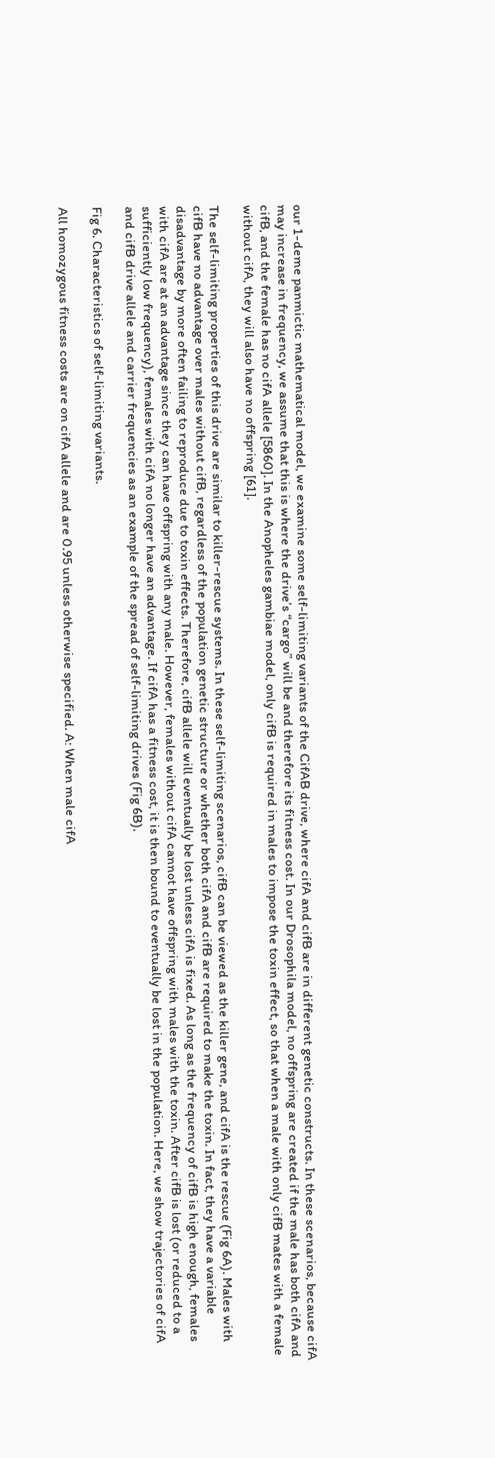our 1-deme panmictic mathematical model, we examine some self-limiting variants of the CifAB drive, where cifA and cifB are in different genetic constructs. In these scenarios, because cifA may increase in frequency, we assume that this is where the drive’s “cargo” will be and therefore its fitness cost. In our Drosophila model, no offspring are created if the male has both cifA and cifB, and the female has no cifA allele [5860]. In the Anopheles gambiae model, only cifB is required in males to impose the toxin effect, so that when a male with only cifB mates with a female without cifA, they will also have no offspring [61].

The self-limiting properties of this drive are similar to killer-rescue systems. In these self-limiting scenarios, cifB can be viewed as the killer gene, and cifA is the rescue (Fig 6A). Males with cifB have no advantage over males without cifB, regardless of the population genetic structure or whether both cifA and cifB are required to make the toxin. In fact, they have a variable disadvantage by more often failing to reproduce due to toxin effects. Therefore, cifB allele will eventually be lost unless cifA is fixed. As long as the frequency of cifB is high enough, females with cifA are at an advantage since they can have offspring with any male. However, females without cifA cannot have offspring with males with the toxin. After cifB is lost (or reduced to a sufficiently low frequency), females with cifA no longer have an advantage. If cifA has a fitness cost, it is then bound to eventually be lost in the population. Here, we show trajectories of cifA and cifB drive allele and carrier frequencies as an example of the spread of self-limiting drives (Fig 6B).

Fig 6. Characteristics of self-limiting variants.

All homozygous fitness costs are on cifA allele and are 0.95 unless otherwise specified. A: When male cifA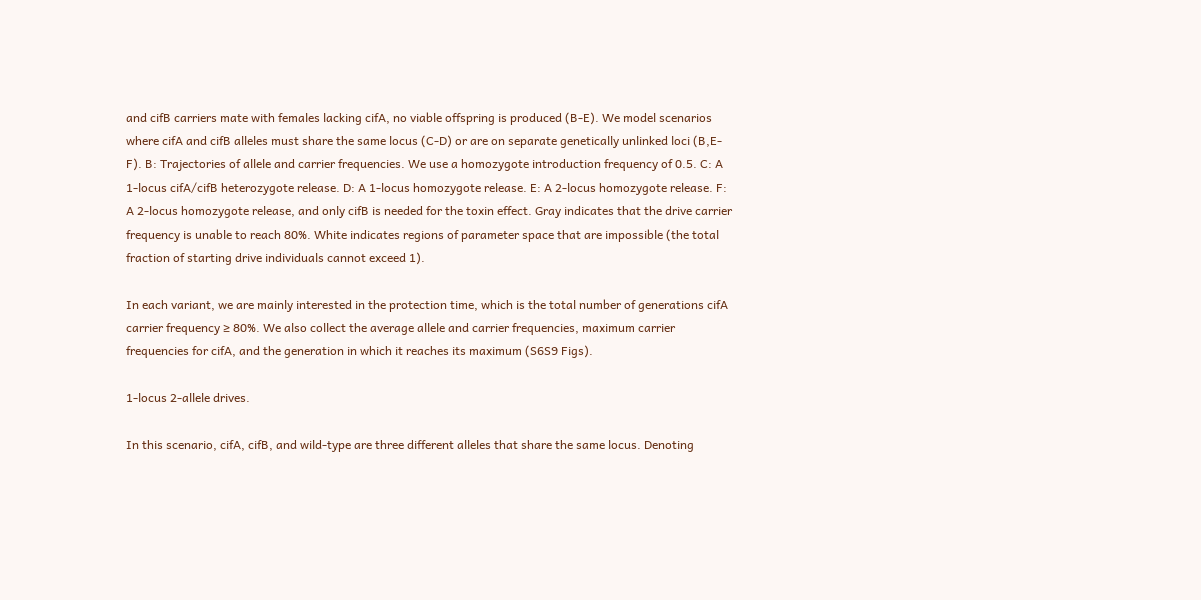and cifB carriers mate with females lacking cifA, no viable offspring is produced (B-E). We model scenarios where cifA and cifB alleles must share the same locus (C-D) or are on separate genetically unlinked loci (B,E-F). B: Trajectories of allele and carrier frequencies. We use a homozygote introduction frequency of 0.5. C: A 1-locus cifA/cifB heterozygote release. D: A 1-locus homozygote release. E: A 2-locus homozygote release. F: A 2-locus homozygote release, and only cifB is needed for the toxin effect. Gray indicates that the drive carrier frequency is unable to reach 80%. White indicates regions of parameter space that are impossible (the total fraction of starting drive individuals cannot exceed 1).

In each variant, we are mainly interested in the protection time, which is the total number of generations cifA carrier frequency ≥ 80%. We also collect the average allele and carrier frequencies, maximum carrier frequencies for cifA, and the generation in which it reaches its maximum (S6S9 Figs).

1-locus 2-allele drives.

In this scenario, cifA, cifB, and wild-type are three different alleles that share the same locus. Denoting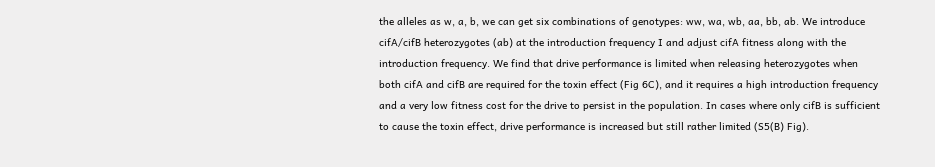the alleles as w, a, b, we can get six combinations of genotypes: ww, wa, wb, aa, bb, ab. We introduce cifA/cifB heterozygotes (ab) at the introduction frequency I and adjust cifA fitness along with the introduction frequency. We find that drive performance is limited when releasing heterozygotes when both cifA and cifB are required for the toxin effect (Fig 6C), and it requires a high introduction frequency and a very low fitness cost for the drive to persist in the population. In cases where only cifB is sufficient to cause the toxin effect, drive performance is increased but still rather limited (S5(B) Fig).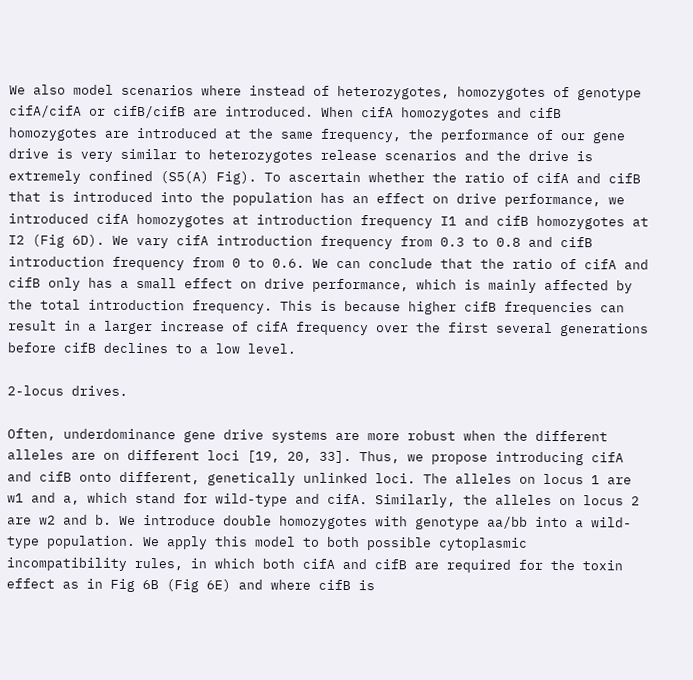We also model scenarios where instead of heterozygotes, homozygotes of genotype cifA/cifA or cifB/cifB are introduced. When cifA homozygotes and cifB homozygotes are introduced at the same frequency, the performance of our gene drive is very similar to heterozygotes release scenarios and the drive is extremely confined (S5(A) Fig). To ascertain whether the ratio of cifA and cifB that is introduced into the population has an effect on drive performance, we introduced cifA homozygotes at introduction frequency I1 and cifB homozygotes at I2 (Fig 6D). We vary cifA introduction frequency from 0.3 to 0.8 and cifB introduction frequency from 0 to 0.6. We can conclude that the ratio of cifA and cifB only has a small effect on drive performance, which is mainly affected by the total introduction frequency. This is because higher cifB frequencies can result in a larger increase of cifA frequency over the first several generations before cifB declines to a low level.

2-locus drives.

Often, underdominance gene drive systems are more robust when the different alleles are on different loci [19, 20, 33]. Thus, we propose introducing cifA and cifB onto different, genetically unlinked loci. The alleles on locus 1 are w1 and a, which stand for wild-type and cifA. Similarly, the alleles on locus 2 are w2 and b. We introduce double homozygotes with genotype aa/bb into a wild-type population. We apply this model to both possible cytoplasmic incompatibility rules, in which both cifA and cifB are required for the toxin effect as in Fig 6B (Fig 6E) and where cifB is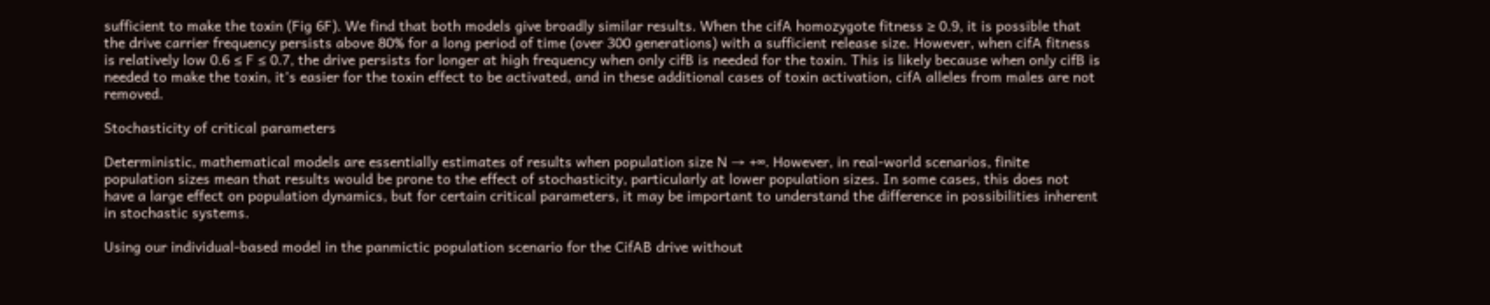sufficient to make the toxin (Fig 6F). We find that both models give broadly similar results. When the cifA homozygote fitness ≥ 0.9, it is possible that the drive carrier frequency persists above 80% for a long period of time (over 300 generations) with a sufficient release size. However, when cifA fitness is relatively low 0.6 ≤ F ≤ 0.7, the drive persists for longer at high frequency when only cifB is needed for the toxin. This is likely because when only cifB is needed to make the toxin, it’s easier for the toxin effect to be activated, and in these additional cases of toxin activation, cifA alleles from males are not removed.

Stochasticity of critical parameters

Deterministic, mathematical models are essentially estimates of results when population size N → +∞. However, in real-world scenarios, finite population sizes mean that results would be prone to the effect of stochasticity, particularly at lower population sizes. In some cases, this does not have a large effect on population dynamics, but for certain critical parameters, it may be important to understand the difference in possibilities inherent in stochastic systems.

Using our individual-based model in the panmictic population scenario for the CifAB drive without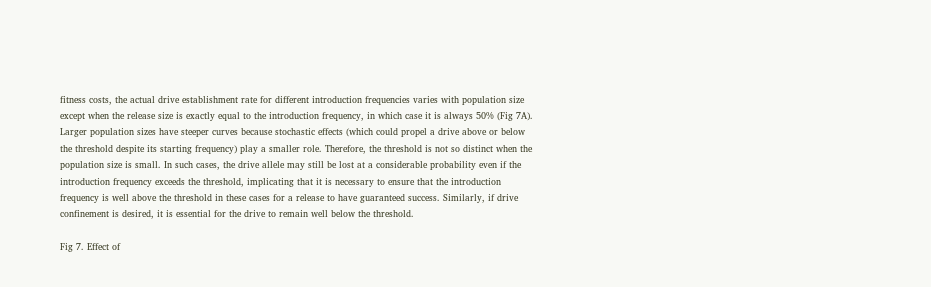fitness costs, the actual drive establishment rate for different introduction frequencies varies with population size except when the release size is exactly equal to the introduction frequency, in which case it is always 50% (Fig 7A). Larger population sizes have steeper curves because stochastic effects (which could propel a drive above or below the threshold despite its starting frequency) play a smaller role. Therefore, the threshold is not so distinct when the population size is small. In such cases, the drive allele may still be lost at a considerable probability even if the introduction frequency exceeds the threshold, implicating that it is necessary to ensure that the introduction frequency is well above the threshold in these cases for a release to have guaranteed success. Similarly, if drive confinement is desired, it is essential for the drive to remain well below the threshold.

Fig 7. Effect of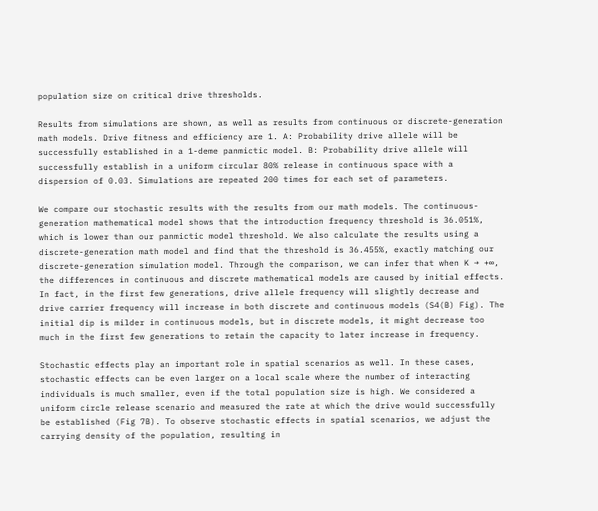population size on critical drive thresholds.

Results from simulations are shown, as well as results from continuous or discrete-generation math models. Drive fitness and efficiency are 1. A: Probability drive allele will be successfully established in a 1-deme panmictic model. B: Probability drive allele will successfully establish in a uniform circular 80% release in continuous space with a dispersion of 0.03. Simulations are repeated 200 times for each set of parameters.

We compare our stochastic results with the results from our math models. The continuous-generation mathematical model shows that the introduction frequency threshold is 36.051%, which is lower than our panmictic model threshold. We also calculate the results using a discrete-generation math model and find that the threshold is 36.455%, exactly matching our discrete-generation simulation model. Through the comparison, we can infer that when K → +∞, the differences in continuous and discrete mathematical models are caused by initial effects. In fact, in the first few generations, drive allele frequency will slightly decrease and drive carrier frequency will increase in both discrete and continuous models (S4(B) Fig). The initial dip is milder in continuous models, but in discrete models, it might decrease too much in the first few generations to retain the capacity to later increase in frequency.

Stochastic effects play an important role in spatial scenarios as well. In these cases, stochastic effects can be even larger on a local scale where the number of interacting individuals is much smaller, even if the total population size is high. We considered a uniform circle release scenario and measured the rate at which the drive would successfully be established (Fig 7B). To observe stochastic effects in spatial scenarios, we adjust the carrying density of the population, resulting in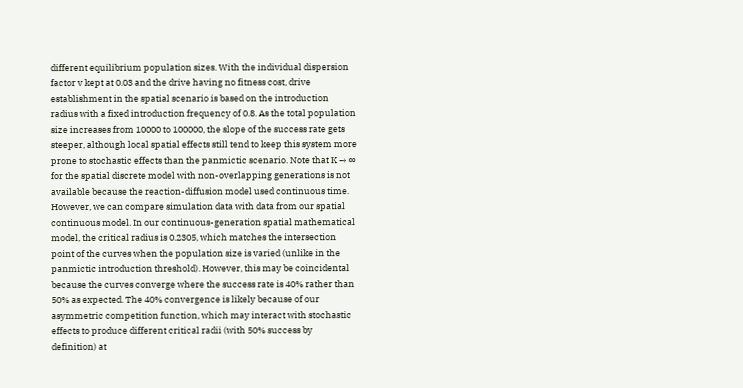different equilibrium population sizes. With the individual dispersion factor v kept at 0.03 and the drive having no fitness cost, drive establishment in the spatial scenario is based on the introduction radius with a fixed introduction frequency of 0.8. As the total population size increases from 10000 to 100000, the slope of the success rate gets steeper, although local spatial effects still tend to keep this system more prone to stochastic effects than the panmictic scenario. Note that K → ∞ for the spatial discrete model with non-overlapping generations is not available because the reaction-diffusion model used continuous time. However, we can compare simulation data with data from our spatial continuous model. In our continuous-generation spatial mathematical model, the critical radius is 0.2305, which matches the intersection point of the curves when the population size is varied (unlike in the panmictic introduction threshold). However, this may be coincidental because the curves converge where the success rate is 40% rather than 50% as expected. The 40% convergence is likely because of our asymmetric competition function, which may interact with stochastic effects to produce different critical radii (with 50% success by definition) at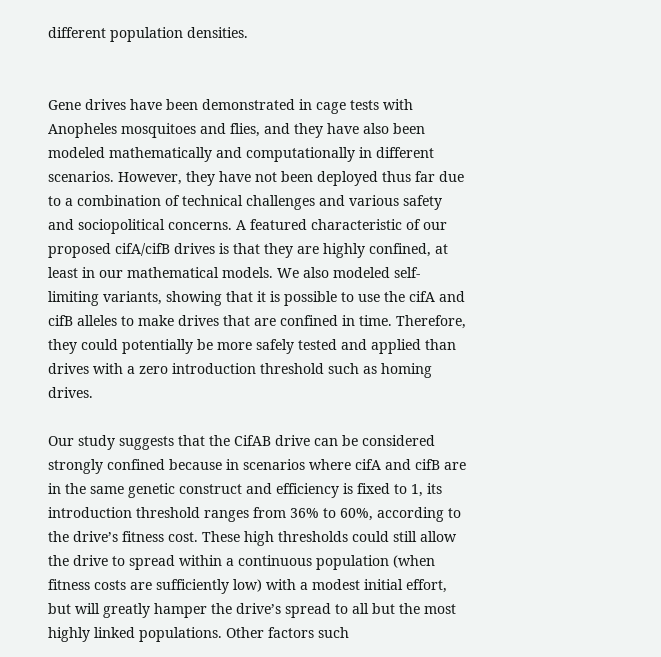different population densities.


Gene drives have been demonstrated in cage tests with Anopheles mosquitoes and flies, and they have also been modeled mathematically and computationally in different scenarios. However, they have not been deployed thus far due to a combination of technical challenges and various safety and sociopolitical concerns. A featured characteristic of our proposed cifA/cifB drives is that they are highly confined, at least in our mathematical models. We also modeled self-limiting variants, showing that it is possible to use the cifA and cifB alleles to make drives that are confined in time. Therefore, they could potentially be more safely tested and applied than drives with a zero introduction threshold such as homing drives.

Our study suggests that the CifAB drive can be considered strongly confined because in scenarios where cifA and cifB are in the same genetic construct and efficiency is fixed to 1, its introduction threshold ranges from 36% to 60%, according to the drive’s fitness cost. These high thresholds could still allow the drive to spread within a continuous population (when fitness costs are sufficiently low) with a modest initial effort, but will greatly hamper the drive’s spread to all but the most highly linked populations. Other factors such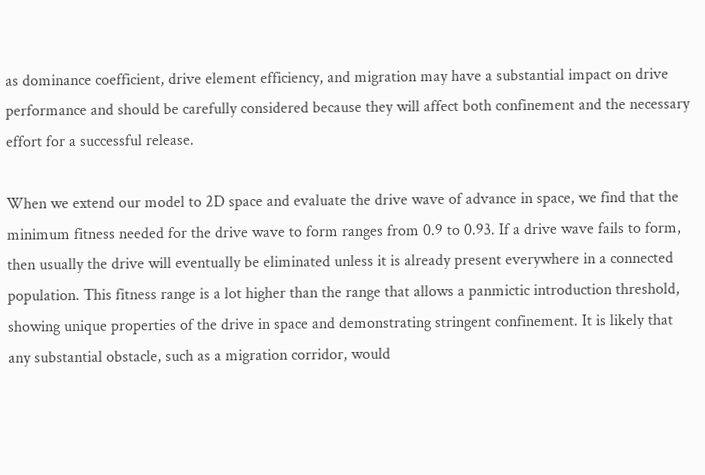as dominance coefficient, drive element efficiency, and migration may have a substantial impact on drive performance and should be carefully considered because they will affect both confinement and the necessary effort for a successful release.

When we extend our model to 2D space and evaluate the drive wave of advance in space, we find that the minimum fitness needed for the drive wave to form ranges from 0.9 to 0.93. If a drive wave fails to form, then usually the drive will eventually be eliminated unless it is already present everywhere in a connected population. This fitness range is a lot higher than the range that allows a panmictic introduction threshold, showing unique properties of the drive in space and demonstrating stringent confinement. It is likely that any substantial obstacle, such as a migration corridor, would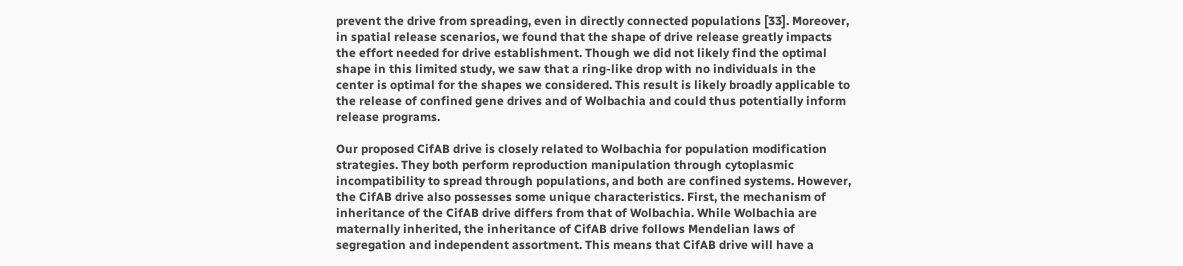prevent the drive from spreading, even in directly connected populations [33]. Moreover, in spatial release scenarios, we found that the shape of drive release greatly impacts the effort needed for drive establishment. Though we did not likely find the optimal shape in this limited study, we saw that a ring-like drop with no individuals in the center is optimal for the shapes we considered. This result is likely broadly applicable to the release of confined gene drives and of Wolbachia and could thus potentially inform release programs.

Our proposed CifAB drive is closely related to Wolbachia for population modification strategies. They both perform reproduction manipulation through cytoplasmic incompatibility to spread through populations, and both are confined systems. However, the CifAB drive also possesses some unique characteristics. First, the mechanism of inheritance of the CifAB drive differs from that of Wolbachia. While Wolbachia are maternally inherited, the inheritance of CifAB drive follows Mendelian laws of segregation and independent assortment. This means that CifAB drive will have a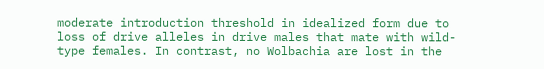moderate introduction threshold in idealized form due to loss of drive alleles in drive males that mate with wild-type females. In contrast, no Wolbachia are lost in the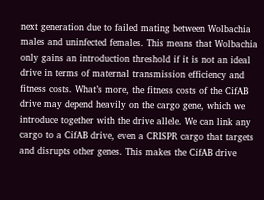next generation due to failed mating between Wolbachia males and uninfected females. This means that Wolbachia only gains an introduction threshold if it is not an ideal drive in terms of maternal transmission efficiency and fitness costs. What’s more, the fitness costs of the CifAB drive may depend heavily on the cargo gene, which we introduce together with the drive allele. We can link any cargo to a CifAB drive, even a CRISPR cargo that targets and disrupts other genes. This makes the CifAB drive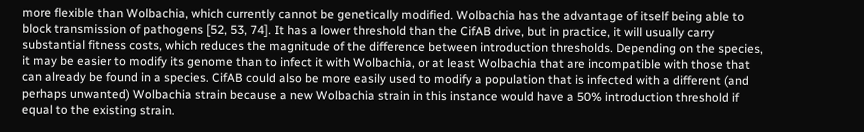more flexible than Wolbachia, which currently cannot be genetically modified. Wolbachia has the advantage of itself being able to block transmission of pathogens [52, 53, 74]. It has a lower threshold than the CifAB drive, but in practice, it will usually carry substantial fitness costs, which reduces the magnitude of the difference between introduction thresholds. Depending on the species, it may be easier to modify its genome than to infect it with Wolbachia, or at least Wolbachia that are incompatible with those that can already be found in a species. CifAB could also be more easily used to modify a population that is infected with a different (and perhaps unwanted) Wolbachia strain because a new Wolbachia strain in this instance would have a 50% introduction threshold if equal to the existing strain.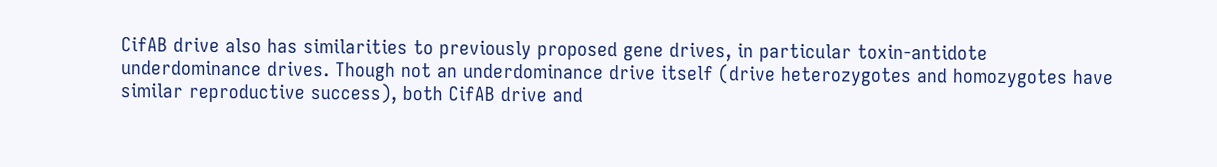CifAB drive also has similarities to previously proposed gene drives, in particular toxin-antidote underdominance drives. Though not an underdominance drive itself (drive heterozygotes and homozygotes have similar reproductive success), both CifAB drive and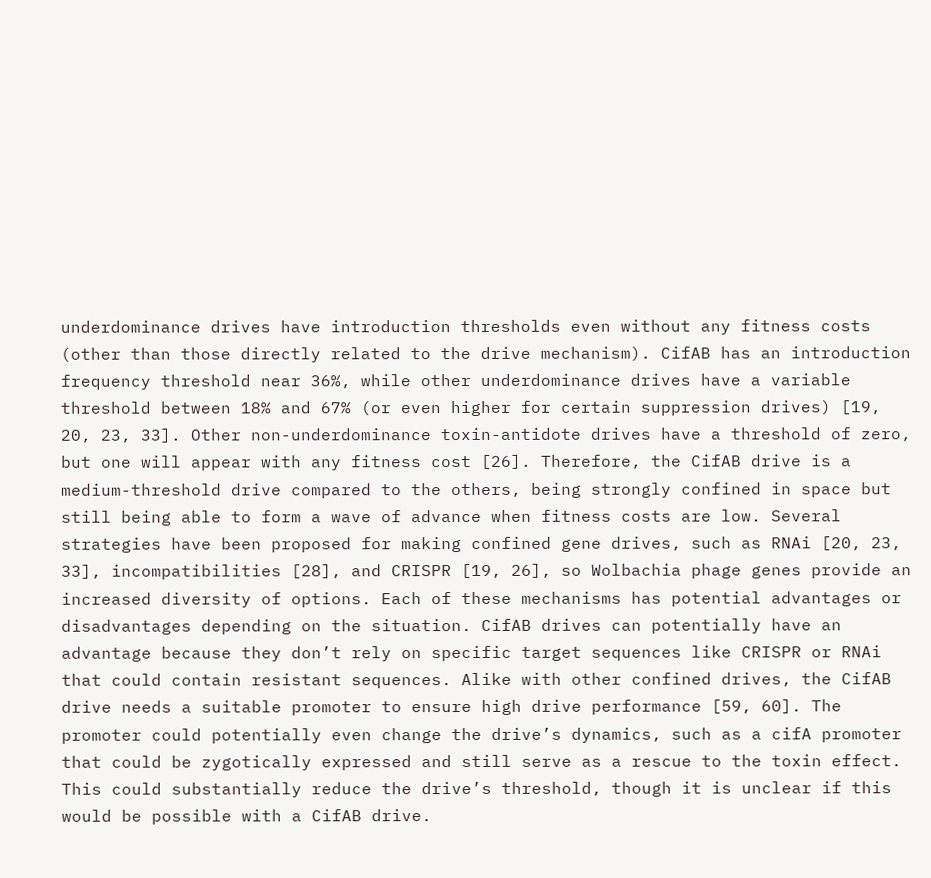underdominance drives have introduction thresholds even without any fitness costs (other than those directly related to the drive mechanism). CifAB has an introduction frequency threshold near 36%, while other underdominance drives have a variable threshold between 18% and 67% (or even higher for certain suppression drives) [19, 20, 23, 33]. Other non-underdominance toxin-antidote drives have a threshold of zero, but one will appear with any fitness cost [26]. Therefore, the CifAB drive is a medium-threshold drive compared to the others, being strongly confined in space but still being able to form a wave of advance when fitness costs are low. Several strategies have been proposed for making confined gene drives, such as RNAi [20, 23, 33], incompatibilities [28], and CRISPR [19, 26], so Wolbachia phage genes provide an increased diversity of options. Each of these mechanisms has potential advantages or disadvantages depending on the situation. CifAB drives can potentially have an advantage because they don’t rely on specific target sequences like CRISPR or RNAi that could contain resistant sequences. Alike with other confined drives, the CifAB drive needs a suitable promoter to ensure high drive performance [59, 60]. The promoter could potentially even change the drive’s dynamics, such as a cifA promoter that could be zygotically expressed and still serve as a rescue to the toxin effect. This could substantially reduce the drive’s threshold, though it is unclear if this would be possible with a CifAB drive.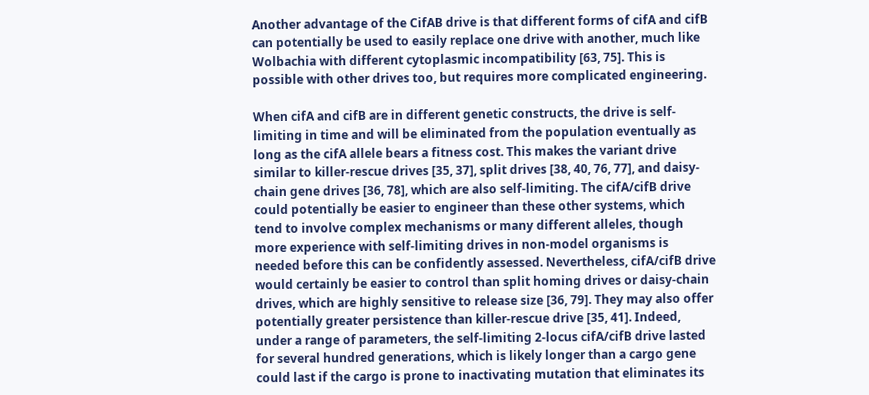Another advantage of the CifAB drive is that different forms of cifA and cifB can potentially be used to easily replace one drive with another, much like Wolbachia with different cytoplasmic incompatibility [63, 75]. This is possible with other drives too, but requires more complicated engineering.

When cifA and cifB are in different genetic constructs, the drive is self-limiting in time and will be eliminated from the population eventually as long as the cifA allele bears a fitness cost. This makes the variant drive similar to killer-rescue drives [35, 37], split drives [38, 40, 76, 77], and daisy-chain gene drives [36, 78], which are also self-limiting. The cifA/cifB drive could potentially be easier to engineer than these other systems, which tend to involve complex mechanisms or many different alleles, though more experience with self-limiting drives in non-model organisms is needed before this can be confidently assessed. Nevertheless, cifA/cifB drive would certainly be easier to control than split homing drives or daisy-chain drives, which are highly sensitive to release size [36, 79]. They may also offer potentially greater persistence than killer-rescue drive [35, 41]. Indeed, under a range of parameters, the self-limiting 2-locus cifA/cifB drive lasted for several hundred generations, which is likely longer than a cargo gene could last if the cargo is prone to inactivating mutation that eliminates its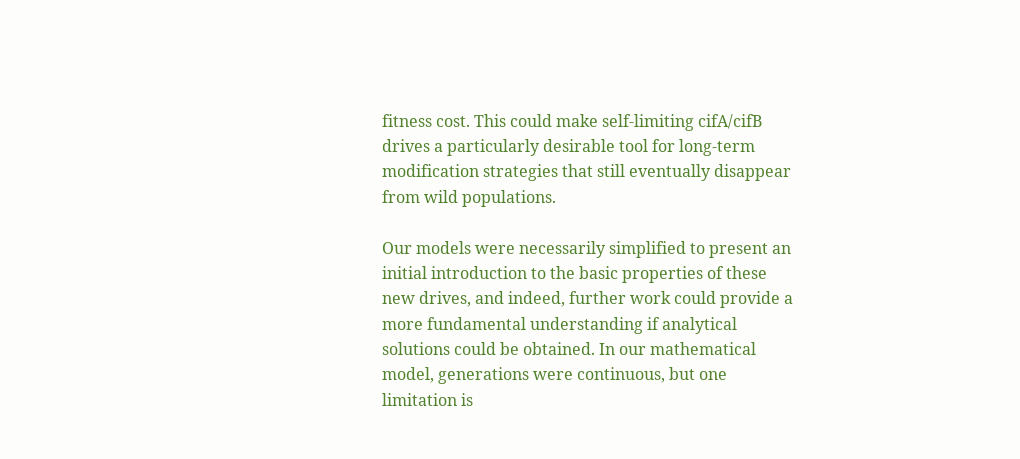fitness cost. This could make self-limiting cifA/cifB drives a particularly desirable tool for long-term modification strategies that still eventually disappear from wild populations.

Our models were necessarily simplified to present an initial introduction to the basic properties of these new drives, and indeed, further work could provide a more fundamental understanding if analytical solutions could be obtained. In our mathematical model, generations were continuous, but one limitation is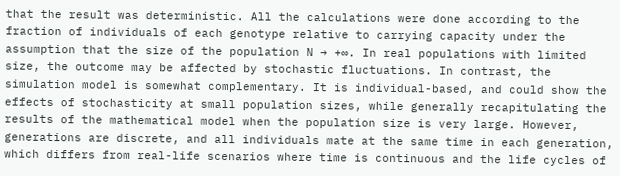that the result was deterministic. All the calculations were done according to the fraction of individuals of each genotype relative to carrying capacity under the assumption that the size of the population N → +∞. In real populations with limited size, the outcome may be affected by stochastic fluctuations. In contrast, the simulation model is somewhat complementary. It is individual-based, and could show the effects of stochasticity at small population sizes, while generally recapitulating the results of the mathematical model when the population size is very large. However, generations are discrete, and all individuals mate at the same time in each generation, which differs from real-life scenarios where time is continuous and the life cycles of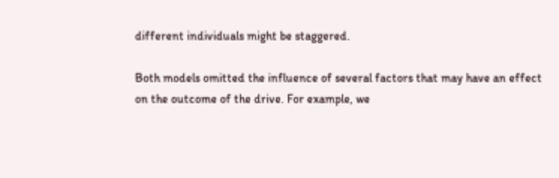different individuals might be staggered.

Both models omitted the influence of several factors that may have an effect on the outcome of the drive. For example, we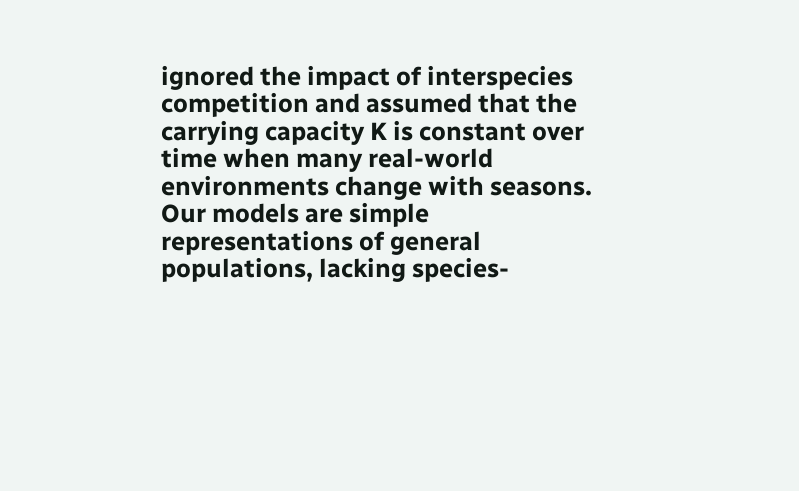ignored the impact of interspecies competition and assumed that the carrying capacity K is constant over time when many real-world environments change with seasons. Our models are simple representations of general populations, lacking species-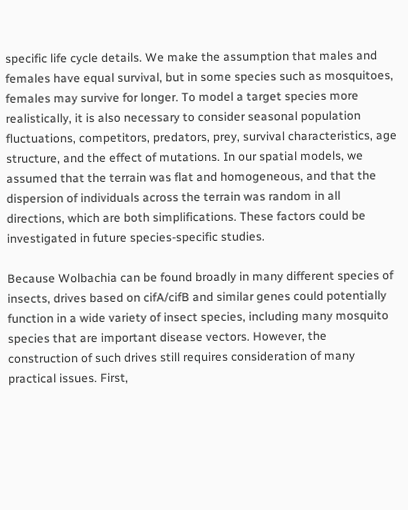specific life cycle details. We make the assumption that males and females have equal survival, but in some species such as mosquitoes, females may survive for longer. To model a target species more realistically, it is also necessary to consider seasonal population fluctuations, competitors, predators, prey, survival characteristics, age structure, and the effect of mutations. In our spatial models, we assumed that the terrain was flat and homogeneous, and that the dispersion of individuals across the terrain was random in all directions, which are both simplifications. These factors could be investigated in future species-specific studies.

Because Wolbachia can be found broadly in many different species of insects, drives based on cifA/cifB and similar genes could potentially function in a wide variety of insect species, including many mosquito species that are important disease vectors. However, the construction of such drives still requires consideration of many practical issues. First,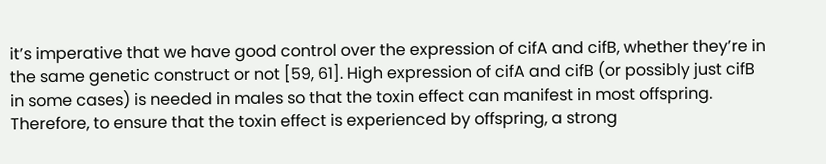it’s imperative that we have good control over the expression of cifA and cifB, whether they’re in the same genetic construct or not [59, 61]. High expression of cifA and cifB (or possibly just cifB in some cases) is needed in males so that the toxin effect can manifest in most offspring. Therefore, to ensure that the toxin effect is experienced by offspring, a strong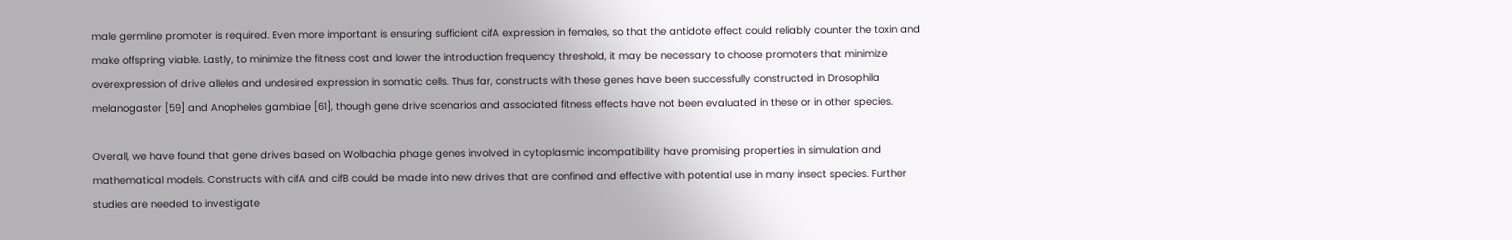male germline promoter is required. Even more important is ensuring sufficient cifA expression in females, so that the antidote effect could reliably counter the toxin and make offspring viable. Lastly, to minimize the fitness cost and lower the introduction frequency threshold, it may be necessary to choose promoters that minimize overexpression of drive alleles and undesired expression in somatic cells. Thus far, constructs with these genes have been successfully constructed in Drosophila melanogaster [59] and Anopheles gambiae [61], though gene drive scenarios and associated fitness effects have not been evaluated in these or in other species.

Overall, we have found that gene drives based on Wolbachia phage genes involved in cytoplasmic incompatibility have promising properties in simulation and mathematical models. Constructs with cifA and cifB could be made into new drives that are confined and effective with potential use in many insect species. Further studies are needed to investigate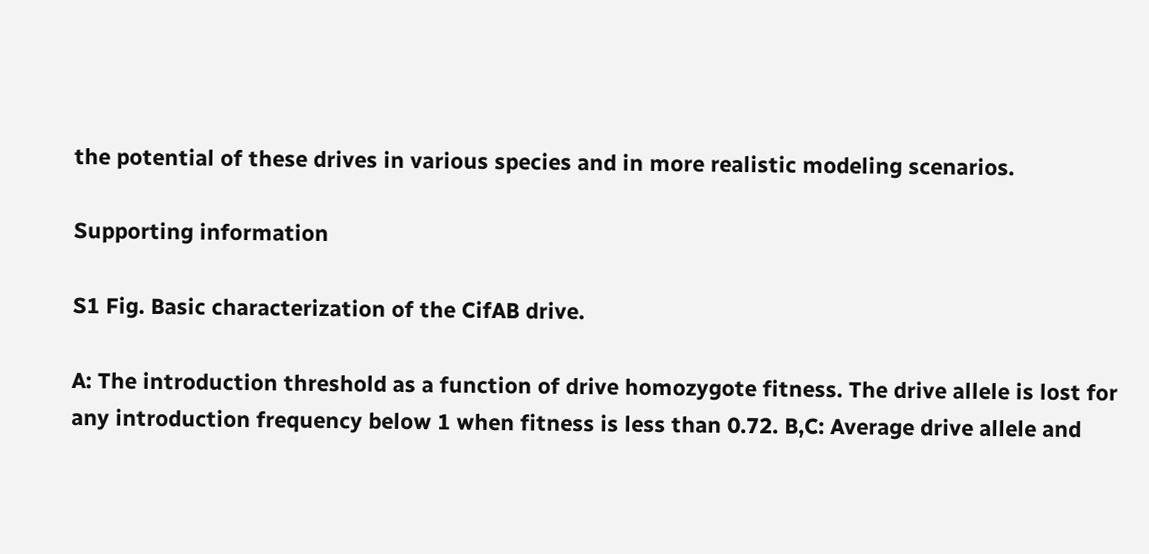the potential of these drives in various species and in more realistic modeling scenarios.

Supporting information

S1 Fig. Basic characterization of the CifAB drive.

A: The introduction threshold as a function of drive homozygote fitness. The drive allele is lost for any introduction frequency below 1 when fitness is less than 0.72. B,C: Average drive allele and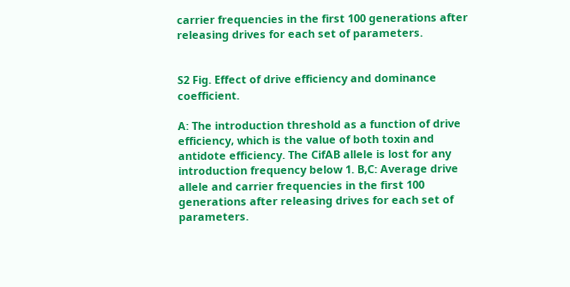carrier frequencies in the first 100 generations after releasing drives for each set of parameters.


S2 Fig. Effect of drive efficiency and dominance coefficient.

A: The introduction threshold as a function of drive efficiency, which is the value of both toxin and antidote efficiency. The CifAB allele is lost for any introduction frequency below 1. B,C: Average drive allele and carrier frequencies in the first 100 generations after releasing drives for each set of parameters.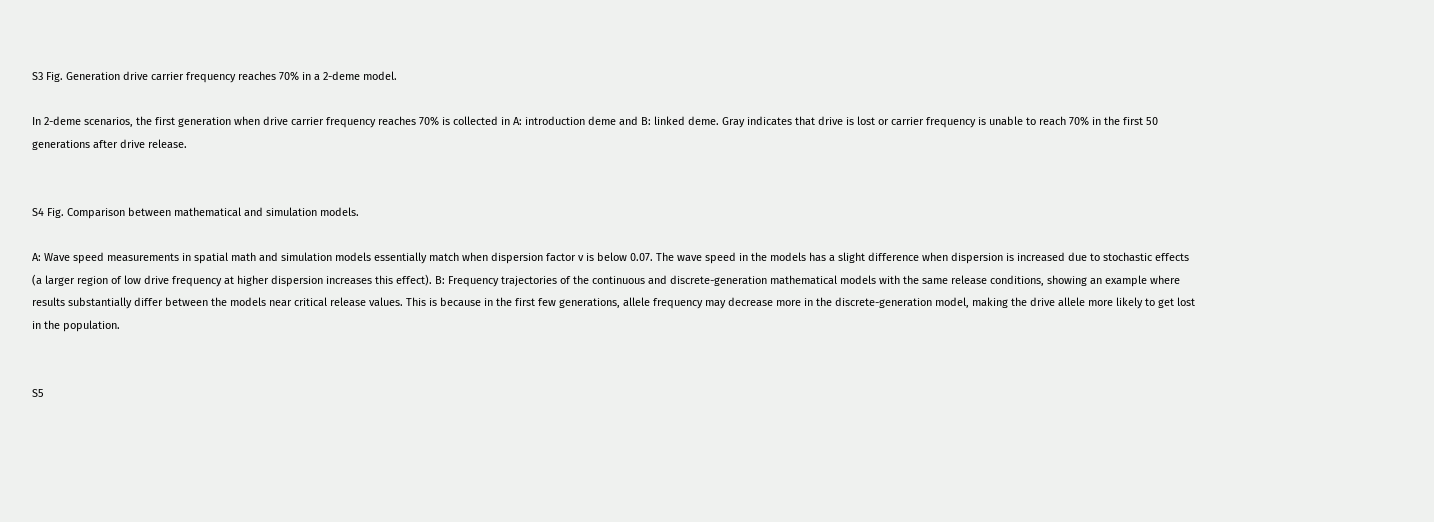S3 Fig. Generation drive carrier frequency reaches 70% in a 2-deme model.

In 2-deme scenarios, the first generation when drive carrier frequency reaches 70% is collected in A: introduction deme and B: linked deme. Gray indicates that drive is lost or carrier frequency is unable to reach 70% in the first 50 generations after drive release.


S4 Fig. Comparison between mathematical and simulation models.

A: Wave speed measurements in spatial math and simulation models essentially match when dispersion factor v is below 0.07. The wave speed in the models has a slight difference when dispersion is increased due to stochastic effects (a larger region of low drive frequency at higher dispersion increases this effect). B: Frequency trajectories of the continuous and discrete-generation mathematical models with the same release conditions, showing an example where results substantially differ between the models near critical release values. This is because in the first few generations, allele frequency may decrease more in the discrete-generation model, making the drive allele more likely to get lost in the population.


S5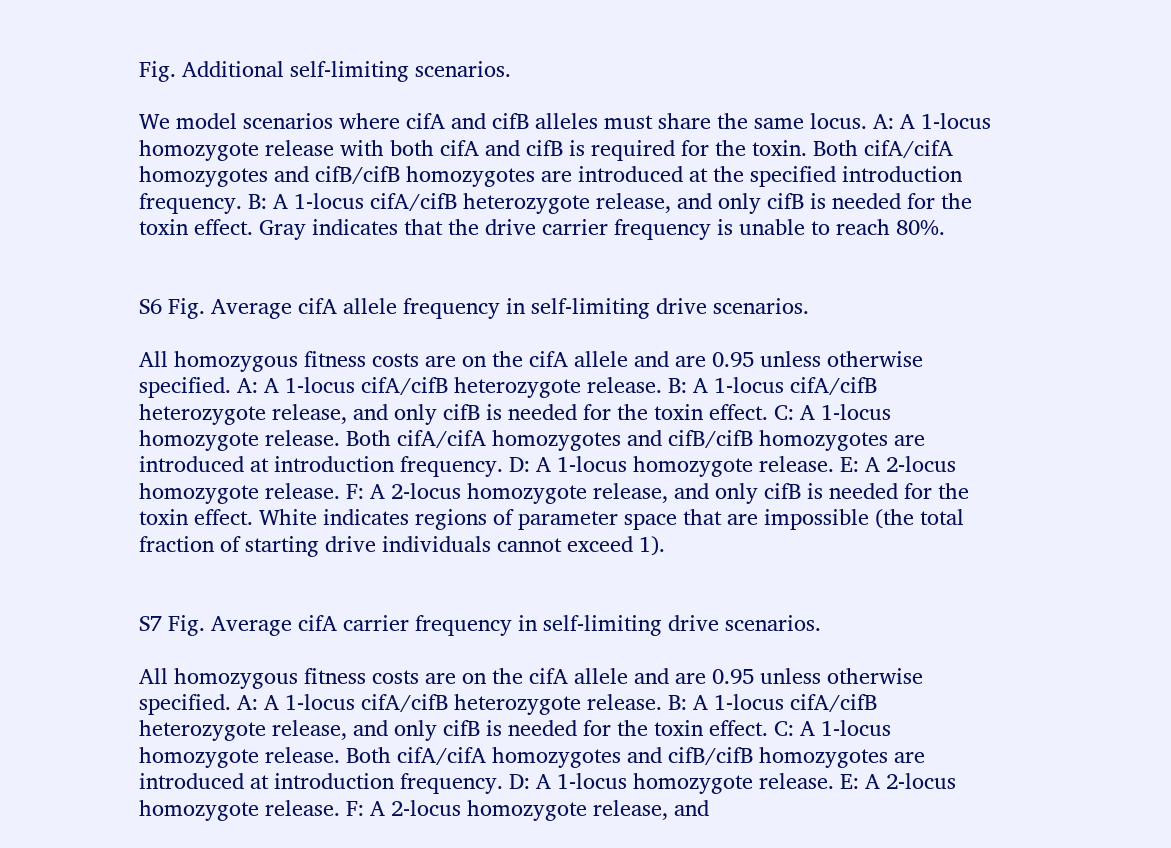Fig. Additional self-limiting scenarios.

We model scenarios where cifA and cifB alleles must share the same locus. A: A 1-locus homozygote release with both cifA and cifB is required for the toxin. Both cifA/cifA homozygotes and cifB/cifB homozygotes are introduced at the specified introduction frequency. B: A 1-locus cifA/cifB heterozygote release, and only cifB is needed for the toxin effect. Gray indicates that the drive carrier frequency is unable to reach 80%.


S6 Fig. Average cifA allele frequency in self-limiting drive scenarios.

All homozygous fitness costs are on the cifA allele and are 0.95 unless otherwise specified. A: A 1-locus cifA/cifB heterozygote release. B: A 1-locus cifA/cifB heterozygote release, and only cifB is needed for the toxin effect. C: A 1-locus homozygote release. Both cifA/cifA homozygotes and cifB/cifB homozygotes are introduced at introduction frequency. D: A 1-locus homozygote release. E: A 2-locus homozygote release. F: A 2-locus homozygote release, and only cifB is needed for the toxin effect. White indicates regions of parameter space that are impossible (the total fraction of starting drive individuals cannot exceed 1).


S7 Fig. Average cifA carrier frequency in self-limiting drive scenarios.

All homozygous fitness costs are on the cifA allele and are 0.95 unless otherwise specified. A: A 1-locus cifA/cifB heterozygote release. B: A 1-locus cifA/cifB heterozygote release, and only cifB is needed for the toxin effect. C: A 1-locus homozygote release. Both cifA/cifA homozygotes and cifB/cifB homozygotes are introduced at introduction frequency. D: A 1-locus homozygote release. E: A 2-locus homozygote release. F: A 2-locus homozygote release, and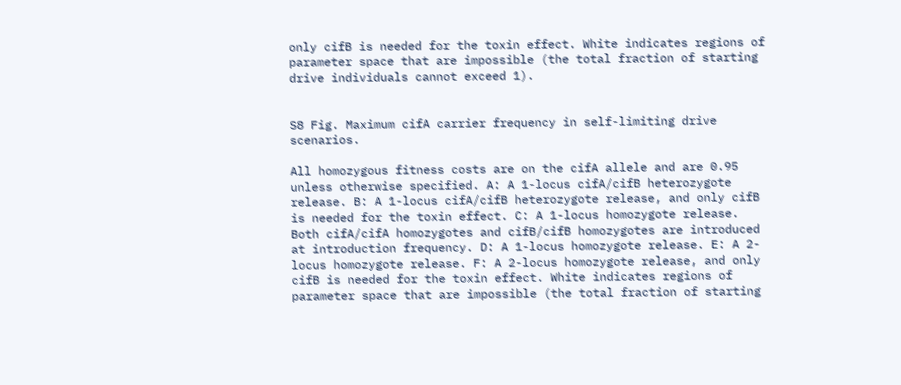only cifB is needed for the toxin effect. White indicates regions of parameter space that are impossible (the total fraction of starting drive individuals cannot exceed 1).


S8 Fig. Maximum cifA carrier frequency in self-limiting drive scenarios.

All homozygous fitness costs are on the cifA allele and are 0.95 unless otherwise specified. A: A 1-locus cifA/cifB heterozygote release. B: A 1-locus cifA/cifB heterozygote release, and only cifB is needed for the toxin effect. C: A 1-locus homozygote release. Both cifA/cifA homozygotes and cifB/cifB homozygotes are introduced at introduction frequency. D: A 1-locus homozygote release. E: A 2-locus homozygote release. F: A 2-locus homozygote release, and only cifB is needed for the toxin effect. White indicates regions of parameter space that are impossible (the total fraction of starting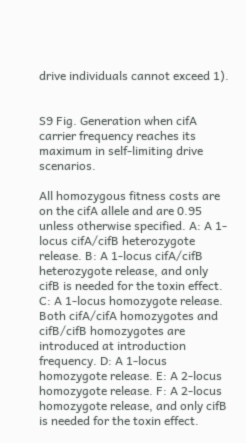drive individuals cannot exceed 1).


S9 Fig. Generation when cifA carrier frequency reaches its maximum in self-limiting drive scenarios.

All homozygous fitness costs are on the cifA allele and are 0.95 unless otherwise specified. A: A 1-locus cifA/cifB heterozygote release. B: A 1-locus cifA/cifB heterozygote release, and only cifB is needed for the toxin effect. C: A 1-locus homozygote release. Both cifA/cifA homozygotes and cifB/cifB homozygotes are introduced at introduction frequency. D: A 1-locus homozygote release. E: A 2-locus homozygote release. F: A 2-locus homozygote release, and only cifB is needed for the toxin effect.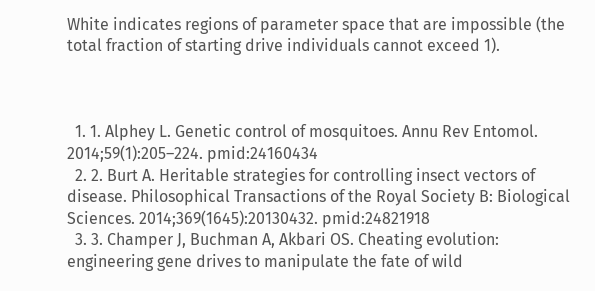White indicates regions of parameter space that are impossible (the total fraction of starting drive individuals cannot exceed 1).



  1. 1. Alphey L. Genetic control of mosquitoes. Annu Rev Entomol. 2014;59(1):205–224. pmid:24160434
  2. 2. Burt A. Heritable strategies for controlling insect vectors of disease. Philosophical Transactions of the Royal Society B: Biological Sciences. 2014;369(1645):20130432. pmid:24821918
  3. 3. Champer J, Buchman A, Akbari OS. Cheating evolution: engineering gene drives to manipulate the fate of wild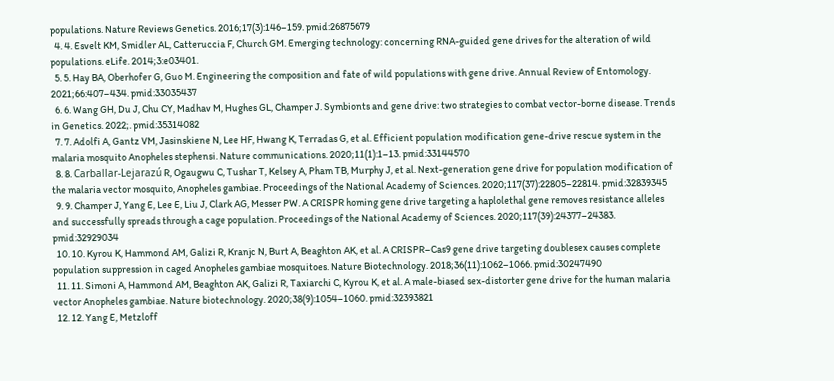populations. Nature Reviews Genetics. 2016;17(3):146–159. pmid:26875679
  4. 4. Esvelt KM, Smidler AL, Catteruccia F, Church GM. Emerging technology: concerning RNA-guided gene drives for the alteration of wild populations. eLife. 2014;3:e03401.
  5. 5. Hay BA, Oberhofer G, Guo M. Engineering the composition and fate of wild populations with gene drive. Annual Review of Entomology. 2021;66:407–434. pmid:33035437
  6. 6. Wang GH, Du J, Chu CY, Madhav M, Hughes GL, Champer J. Symbionts and gene drive: two strategies to combat vector-borne disease. Trends in Genetics. 2022;. pmid:35314082
  7. 7. Adolfi A, Gantz VM, Jasinskiene N, Lee HF, Hwang K, Terradas G, et al. Efficient population modification gene-drive rescue system in the malaria mosquito Anopheles stephensi. Nature communications. 2020;11(1):1–13. pmid:33144570
  8. 8. Carballar-Lejarazú R, Ogaugwu C, Tushar T, Kelsey A, Pham TB, Murphy J, et al. Next-generation gene drive for population modification of the malaria vector mosquito, Anopheles gambiae. Proceedings of the National Academy of Sciences. 2020;117(37):22805–22814. pmid:32839345
  9. 9. Champer J, Yang E, Lee E, Liu J, Clark AG, Messer PW. A CRISPR homing gene drive targeting a haplolethal gene removes resistance alleles and successfully spreads through a cage population. Proceedings of the National Academy of Sciences. 2020;117(39):24377–24383. pmid:32929034
  10. 10. Kyrou K, Hammond AM, Galizi R, Kranjc N, Burt A, Beaghton AK, et al. A CRISPR–Cas9 gene drive targeting doublesex causes complete population suppression in caged Anopheles gambiae mosquitoes. Nature Biotechnology. 2018;36(11):1062–1066. pmid:30247490
  11. 11. Simoni A, Hammond AM, Beaghton AK, Galizi R, Taxiarchi C, Kyrou K, et al. A male-biased sex-distorter gene drive for the human malaria vector Anopheles gambiae. Nature biotechnology. 2020;38(9):1054–1060. pmid:32393821
  12. 12. Yang E, Metzloff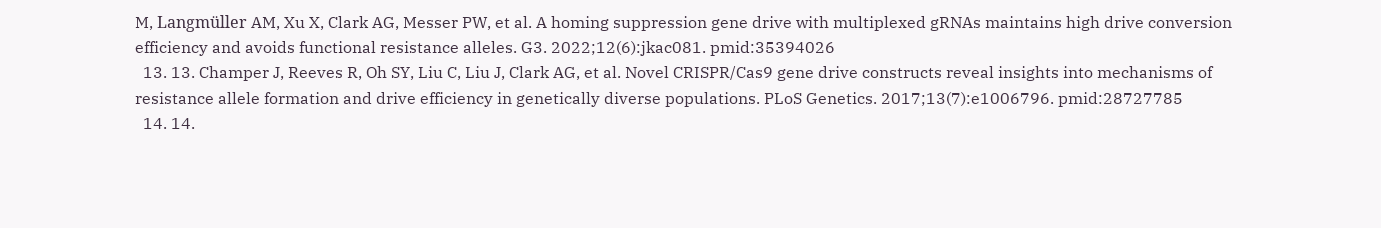M, Langmüller AM, Xu X, Clark AG, Messer PW, et al. A homing suppression gene drive with multiplexed gRNAs maintains high drive conversion efficiency and avoids functional resistance alleles. G3. 2022;12(6):jkac081. pmid:35394026
  13. 13. Champer J, Reeves R, Oh SY, Liu C, Liu J, Clark AG, et al. Novel CRISPR/Cas9 gene drive constructs reveal insights into mechanisms of resistance allele formation and drive efficiency in genetically diverse populations. PLoS Genetics. 2017;13(7):e1006796. pmid:28727785
  14. 14.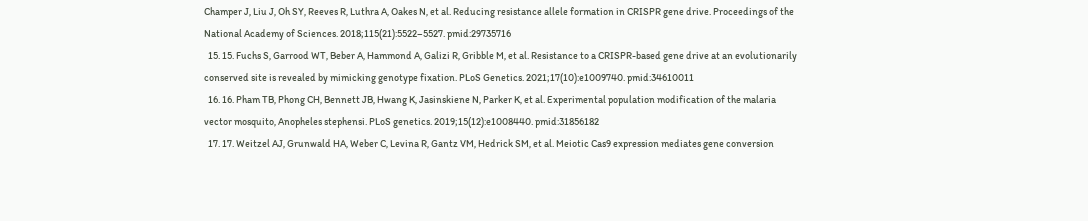Champer J, Liu J, Oh SY, Reeves R, Luthra A, Oakes N, et al. Reducing resistance allele formation in CRISPR gene drive. Proceedings of the National Academy of Sciences. 2018;115(21):5522–5527. pmid:29735716
  15. 15. Fuchs S, Garrood WT, Beber A, Hammond A, Galizi R, Gribble M, et al. Resistance to a CRISPR-based gene drive at an evolutionarily conserved site is revealed by mimicking genotype fixation. PLoS Genetics. 2021;17(10):e1009740. pmid:34610011
  16. 16. Pham TB, Phong CH, Bennett JB, Hwang K, Jasinskiene N, Parker K, et al. Experimental population modification of the malaria vector mosquito, Anopheles stephensi. PLoS genetics. 2019;15(12):e1008440. pmid:31856182
  17. 17. Weitzel AJ, Grunwald HA, Weber C, Levina R, Gantz VM, Hedrick SM, et al. Meiotic Cas9 expression mediates gene conversion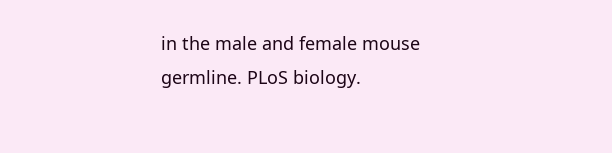in the male and female mouse germline. PLoS biology.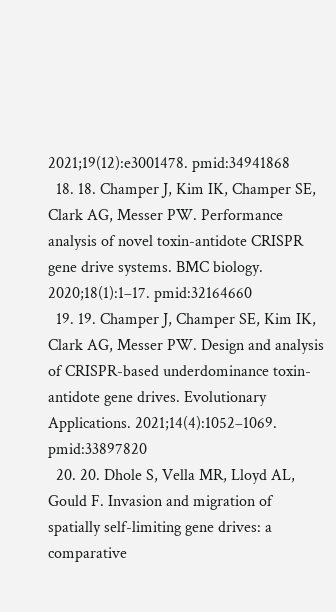2021;19(12):e3001478. pmid:34941868
  18. 18. Champer J, Kim IK, Champer SE, Clark AG, Messer PW. Performance analysis of novel toxin-antidote CRISPR gene drive systems. BMC biology. 2020;18(1):1–17. pmid:32164660
  19. 19. Champer J, Champer SE, Kim IK, Clark AG, Messer PW. Design and analysis of CRISPR-based underdominance toxin-antidote gene drives. Evolutionary Applications. 2021;14(4):1052–1069. pmid:33897820
  20. 20. Dhole S, Vella MR, Lloyd AL, Gould F. Invasion and migration of spatially self-limiting gene drives: a comparative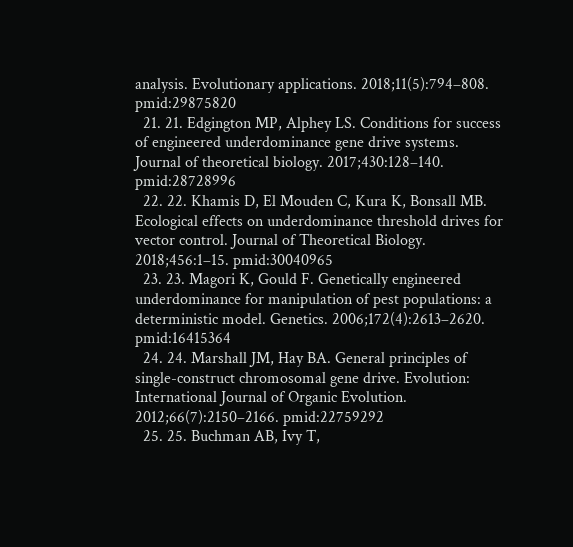analysis. Evolutionary applications. 2018;11(5):794–808. pmid:29875820
  21. 21. Edgington MP, Alphey LS. Conditions for success of engineered underdominance gene drive systems. Journal of theoretical biology. 2017;430:128–140. pmid:28728996
  22. 22. Khamis D, El Mouden C, Kura K, Bonsall MB. Ecological effects on underdominance threshold drives for vector control. Journal of Theoretical Biology. 2018;456:1–15. pmid:30040965
  23. 23. Magori K, Gould F. Genetically engineered underdominance for manipulation of pest populations: a deterministic model. Genetics. 2006;172(4):2613–2620. pmid:16415364
  24. 24. Marshall JM, Hay BA. General principles of single-construct chromosomal gene drive. Evolution: International Journal of Organic Evolution. 2012;66(7):2150–2166. pmid:22759292
  25. 25. Buchman AB, Ivy T,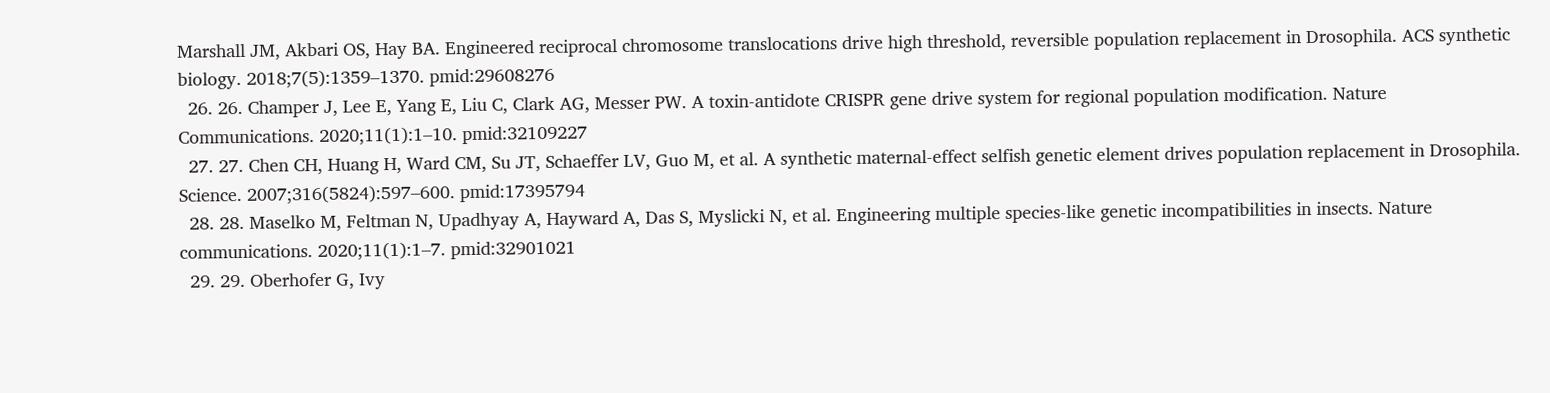Marshall JM, Akbari OS, Hay BA. Engineered reciprocal chromosome translocations drive high threshold, reversible population replacement in Drosophila. ACS synthetic biology. 2018;7(5):1359–1370. pmid:29608276
  26. 26. Champer J, Lee E, Yang E, Liu C, Clark AG, Messer PW. A toxin-antidote CRISPR gene drive system for regional population modification. Nature Communications. 2020;11(1):1–10. pmid:32109227
  27. 27. Chen CH, Huang H, Ward CM, Su JT, Schaeffer LV, Guo M, et al. A synthetic maternal-effect selfish genetic element drives population replacement in Drosophila. Science. 2007;316(5824):597–600. pmid:17395794
  28. 28. Maselko M, Feltman N, Upadhyay A, Hayward A, Das S, Myslicki N, et al. Engineering multiple species-like genetic incompatibilities in insects. Nature communications. 2020;11(1):1–7. pmid:32901021
  29. 29. Oberhofer G, Ivy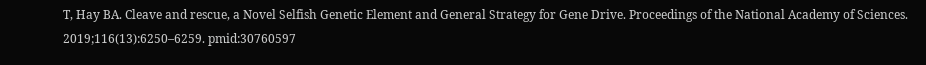T, Hay BA. Cleave and rescue, a Novel Selfish Genetic Element and General Strategy for Gene Drive. Proceedings of the National Academy of Sciences. 2019;116(13):6250–6259. pmid:30760597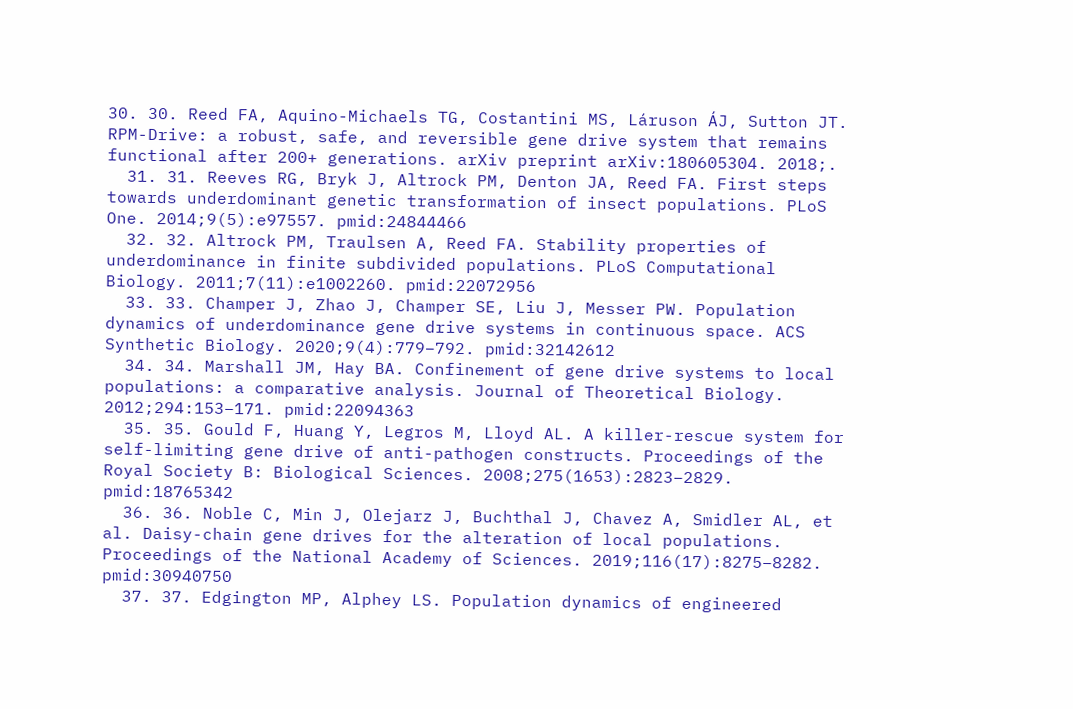30. 30. Reed FA, Aquino-Michaels TG, Costantini MS, Láruson ÁJ, Sutton JT. RPM-Drive: a robust, safe, and reversible gene drive system that remains functional after 200+ generations. arXiv preprint arXiv:180605304. 2018;.
  31. 31. Reeves RG, Bryk J, Altrock PM, Denton JA, Reed FA. First steps towards underdominant genetic transformation of insect populations. PLoS One. 2014;9(5):e97557. pmid:24844466
  32. 32. Altrock PM, Traulsen A, Reed FA. Stability properties of underdominance in finite subdivided populations. PLoS Computational Biology. 2011;7(11):e1002260. pmid:22072956
  33. 33. Champer J, Zhao J, Champer SE, Liu J, Messer PW. Population dynamics of underdominance gene drive systems in continuous space. ACS Synthetic Biology. 2020;9(4):779–792. pmid:32142612
  34. 34. Marshall JM, Hay BA. Confinement of gene drive systems to local populations: a comparative analysis. Journal of Theoretical Biology. 2012;294:153–171. pmid:22094363
  35. 35. Gould F, Huang Y, Legros M, Lloyd AL. A killer-rescue system for self-limiting gene drive of anti-pathogen constructs. Proceedings of the Royal Society B: Biological Sciences. 2008;275(1653):2823–2829. pmid:18765342
  36. 36. Noble C, Min J, Olejarz J, Buchthal J, Chavez A, Smidler AL, et al. Daisy-chain gene drives for the alteration of local populations. Proceedings of the National Academy of Sciences. 2019;116(17):8275–8282. pmid:30940750
  37. 37. Edgington MP, Alphey LS. Population dynamics of engineered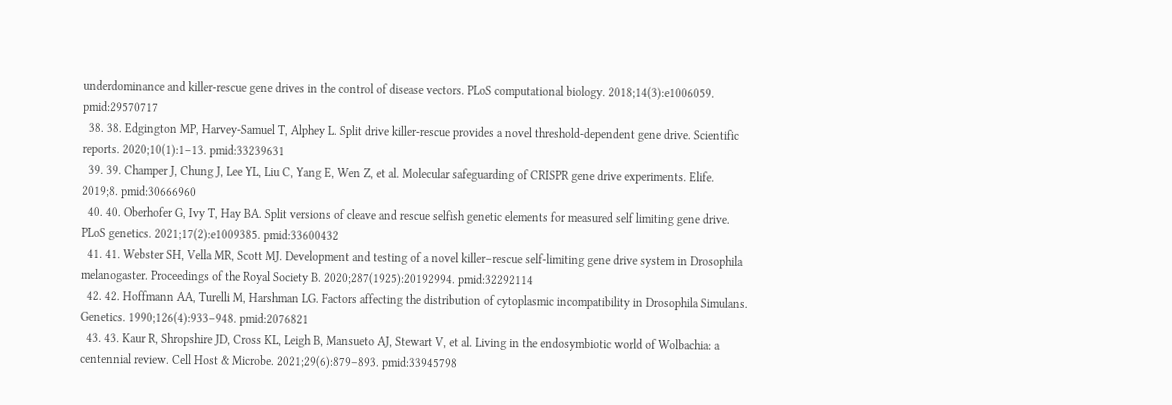underdominance and killer-rescue gene drives in the control of disease vectors. PLoS computational biology. 2018;14(3):e1006059. pmid:29570717
  38. 38. Edgington MP, Harvey-Samuel T, Alphey L. Split drive killer-rescue provides a novel threshold-dependent gene drive. Scientific reports. 2020;10(1):1–13. pmid:33239631
  39. 39. Champer J, Chung J, Lee YL, Liu C, Yang E, Wen Z, et al. Molecular safeguarding of CRISPR gene drive experiments. Elife. 2019;8. pmid:30666960
  40. 40. Oberhofer G, Ivy T, Hay BA. Split versions of cleave and rescue selfish genetic elements for measured self limiting gene drive. PLoS genetics. 2021;17(2):e1009385. pmid:33600432
  41. 41. Webster SH, Vella MR, Scott MJ. Development and testing of a novel killer–rescue self-limiting gene drive system in Drosophila melanogaster. Proceedings of the Royal Society B. 2020;287(1925):20192994. pmid:32292114
  42. 42. Hoffmann AA, Turelli M, Harshman LG. Factors affecting the distribution of cytoplasmic incompatibility in Drosophila Simulans. Genetics. 1990;126(4):933–948. pmid:2076821
  43. 43. Kaur R, Shropshire JD, Cross KL, Leigh B, Mansueto AJ, Stewart V, et al. Living in the endosymbiotic world of Wolbachia: a centennial review. Cell Host & Microbe. 2021;29(6):879–893. pmid:33945798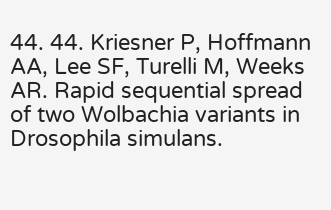44. 44. Kriesner P, Hoffmann AA, Lee SF, Turelli M, Weeks AR. Rapid sequential spread of two Wolbachia variants in Drosophila simulans.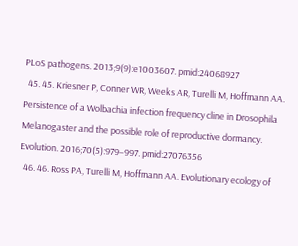PLoS pathogens. 2013;9(9):e1003607. pmid:24068927
  45. 45. Kriesner P, Conner WR, Weeks AR, Turelli M, Hoffmann AA. Persistence of a Wolbachia infection frequency cline in Drosophila Melanogaster and the possible role of reproductive dormancy. Evolution. 2016;70(5):979–997. pmid:27076356
  46. 46. Ross PA, Turelli M, Hoffmann AA. Evolutionary ecology of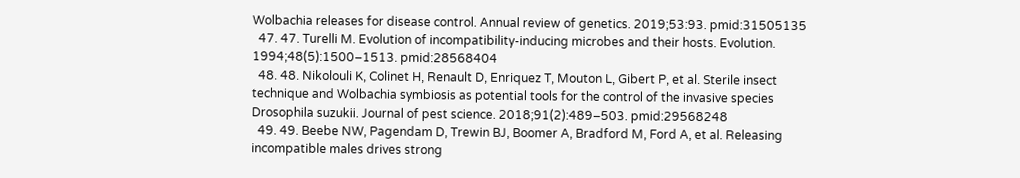Wolbachia releases for disease control. Annual review of genetics. 2019;53:93. pmid:31505135
  47. 47. Turelli M. Evolution of incompatibility-inducing microbes and their hosts. Evolution. 1994;48(5):1500–1513. pmid:28568404
  48. 48. Nikolouli K, Colinet H, Renault D, Enriquez T, Mouton L, Gibert P, et al. Sterile insect technique and Wolbachia symbiosis as potential tools for the control of the invasive species Drosophila suzukii. Journal of pest science. 2018;91(2):489–503. pmid:29568248
  49. 49. Beebe NW, Pagendam D, Trewin BJ, Boomer A, Bradford M, Ford A, et al. Releasing incompatible males drives strong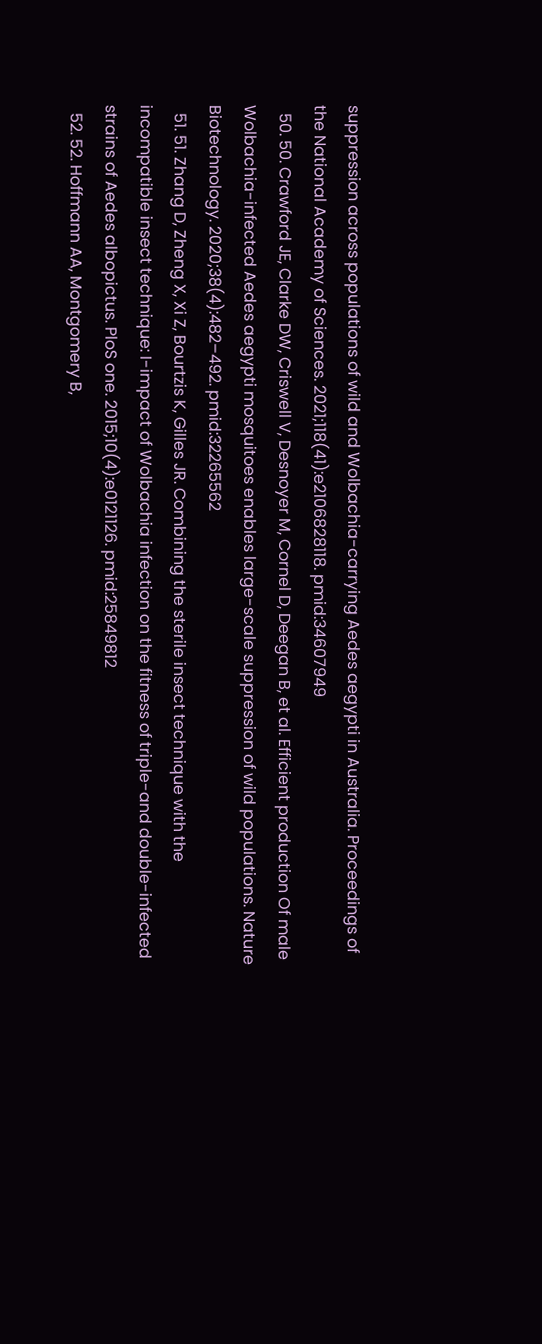suppression across populations of wild and Wolbachia-carrying Aedes aegypti in Australia. Proceedings of the National Academy of Sciences. 2021;118(41):e2106828118. pmid:34607949
  50. 50. Crawford JE, Clarke DW, Criswell V, Desnoyer M, Cornel D, Deegan B, et al. Efficient production Of male Wolbachia-infected Aedes aegypti mosquitoes enables large-scale suppression of wild populations. Nature Biotechnology. 2020;38(4):482–492. pmid:32265562
  51. 51. Zhang D, Zheng X, Xi Z, Bourtzis K, Gilles JR. Combining the sterile insect technique with the incompatible insect technique: I-impact of Wolbachia infection on the fitness of triple-and double-infected strains of Aedes albopictus. PloS one. 2015;10(4):e0121126. pmid:25849812
  52. 52. Hoffmann AA, Montgomery B,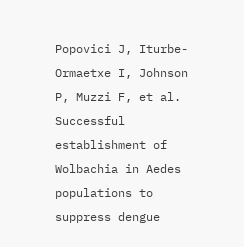Popovici J, Iturbe-Ormaetxe I, Johnson P, Muzzi F, et al. Successful establishment of Wolbachia in Aedes populations to suppress dengue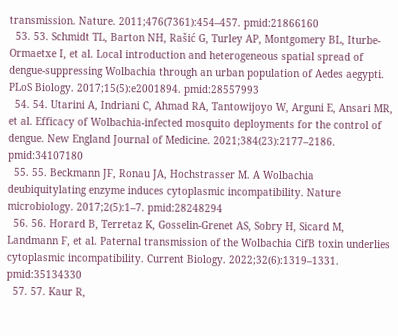transmission. Nature. 2011;476(7361):454–457. pmid:21866160
  53. 53. Schmidt TL, Barton NH, Rašić G, Turley AP, Montgomery BL, Iturbe-Ormaetxe I, et al. Local introduction and heterogeneous spatial spread of dengue-suppressing Wolbachia through an urban population of Aedes aegypti. PLoS Biology. 2017;15(5):e2001894. pmid:28557993
  54. 54. Utarini A, Indriani C, Ahmad RA, Tantowijoyo W, Arguni E, Ansari MR, et al. Efficacy of Wolbachia-infected mosquito deployments for the control of dengue. New England Journal of Medicine. 2021;384(23):2177–2186. pmid:34107180
  55. 55. Beckmann JF, Ronau JA, Hochstrasser M. A Wolbachia deubiquitylating enzyme induces cytoplasmic incompatibility. Nature microbiology. 2017;2(5):1–7. pmid:28248294
  56. 56. Horard B, Terretaz K, Gosselin-Grenet AS, Sobry H, Sicard M, Landmann F, et al. Paternal transmission of the Wolbachia CifB toxin underlies cytoplasmic incompatibility. Current Biology. 2022;32(6):1319–1331. pmid:35134330
  57. 57. Kaur R,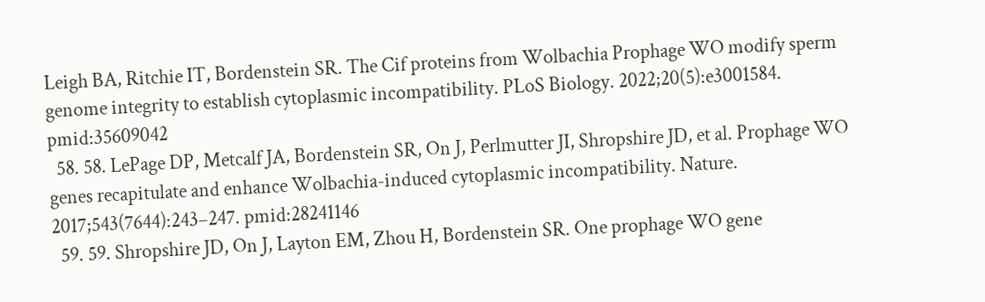Leigh BA, Ritchie IT, Bordenstein SR. The Cif proteins from Wolbachia Prophage WO modify sperm genome integrity to establish cytoplasmic incompatibility. PLoS Biology. 2022;20(5):e3001584. pmid:35609042
  58. 58. LePage DP, Metcalf JA, Bordenstein SR, On J, Perlmutter JI, Shropshire JD, et al. Prophage WO genes recapitulate and enhance Wolbachia-induced cytoplasmic incompatibility. Nature. 2017;543(7644):243–247. pmid:28241146
  59. 59. Shropshire JD, On J, Layton EM, Zhou H, Bordenstein SR. One prophage WO gene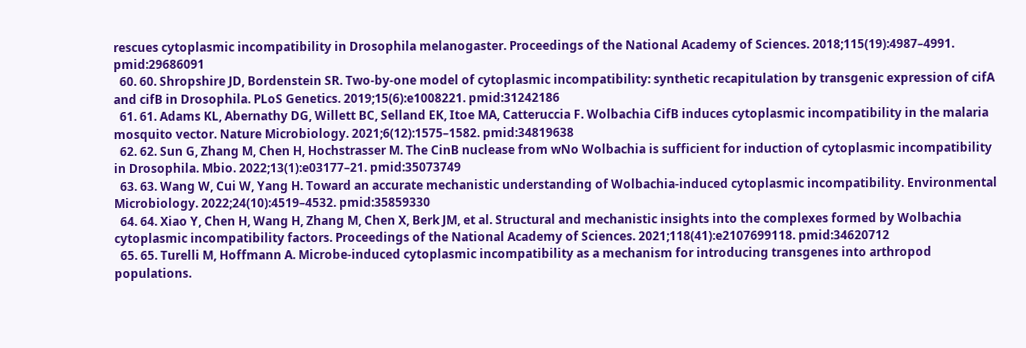rescues cytoplasmic incompatibility in Drosophila melanogaster. Proceedings of the National Academy of Sciences. 2018;115(19):4987–4991. pmid:29686091
  60. 60. Shropshire JD, Bordenstein SR. Two-by-one model of cytoplasmic incompatibility: synthetic recapitulation by transgenic expression of cifA and cifB in Drosophila. PLoS Genetics. 2019;15(6):e1008221. pmid:31242186
  61. 61. Adams KL, Abernathy DG, Willett BC, Selland EK, Itoe MA, Catteruccia F. Wolbachia CifB induces cytoplasmic incompatibility in the malaria mosquito vector. Nature Microbiology. 2021;6(12):1575–1582. pmid:34819638
  62. 62. Sun G, Zhang M, Chen H, Hochstrasser M. The CinB nuclease from wNo Wolbachia is sufficient for induction of cytoplasmic incompatibility in Drosophila. Mbio. 2022;13(1):e03177–21. pmid:35073749
  63. 63. Wang W, Cui W, Yang H. Toward an accurate mechanistic understanding of Wolbachia-induced cytoplasmic incompatibility. Environmental Microbiology. 2022;24(10):4519–4532. pmid:35859330
  64. 64. Xiao Y, Chen H, Wang H, Zhang M, Chen X, Berk JM, et al. Structural and mechanistic insights into the complexes formed by Wolbachia cytoplasmic incompatibility factors. Proceedings of the National Academy of Sciences. 2021;118(41):e2107699118. pmid:34620712
  65. 65. Turelli M, Hoffmann A. Microbe-induced cytoplasmic incompatibility as a mechanism for introducing transgenes into arthropod populations.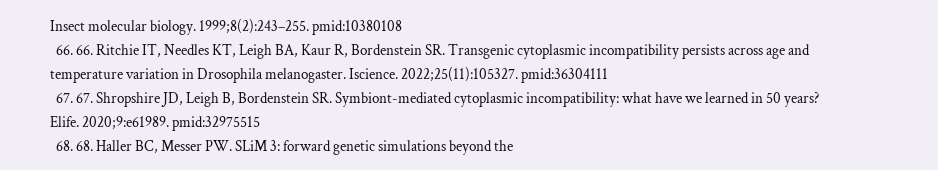Insect molecular biology. 1999;8(2):243–255. pmid:10380108
  66. 66. Ritchie IT, Needles KT, Leigh BA, Kaur R, Bordenstein SR. Transgenic cytoplasmic incompatibility persists across age and temperature variation in Drosophila melanogaster. Iscience. 2022;25(11):105327. pmid:36304111
  67. 67. Shropshire JD, Leigh B, Bordenstein SR. Symbiont-mediated cytoplasmic incompatibility: what have we learned in 50 years? Elife. 2020;9:e61989. pmid:32975515
  68. 68. Haller BC, Messer PW. SLiM 3: forward genetic simulations beyond the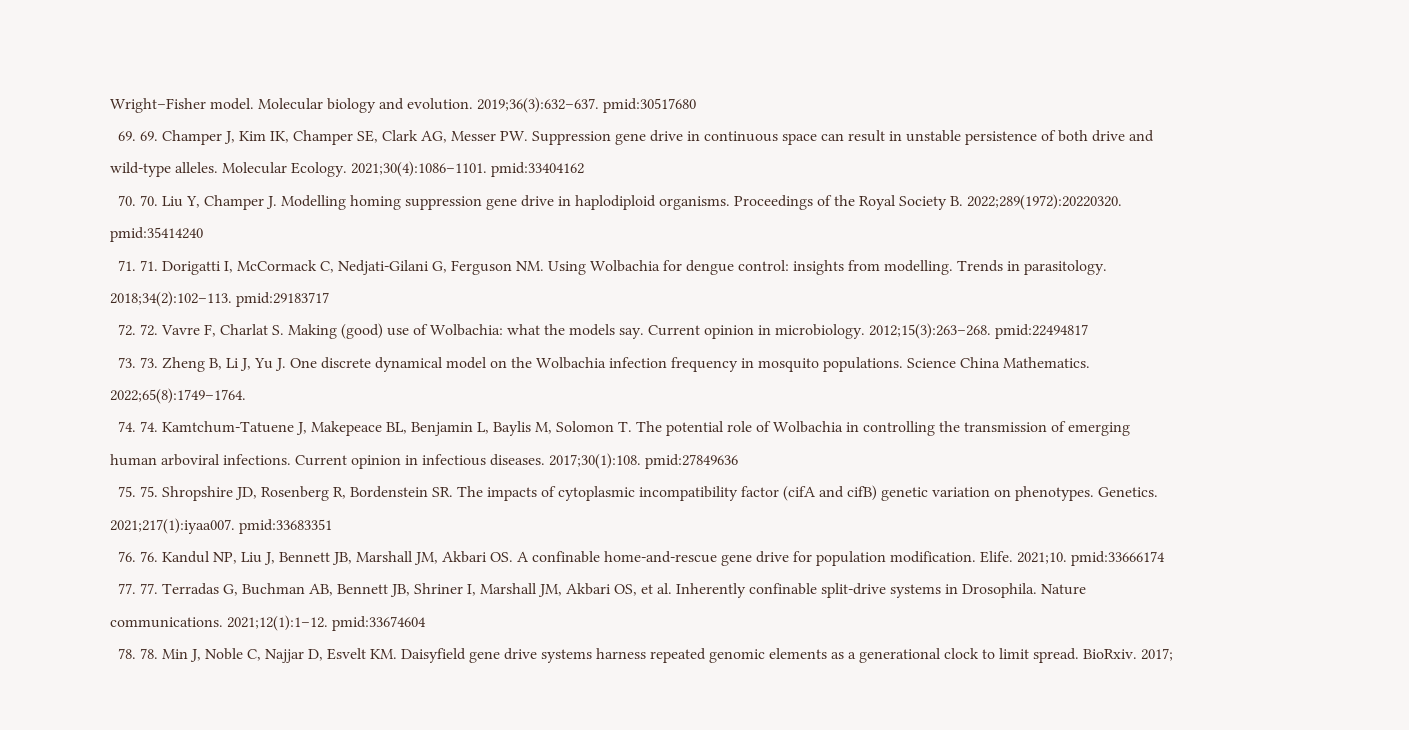Wright–Fisher model. Molecular biology and evolution. 2019;36(3):632–637. pmid:30517680
  69. 69. Champer J, Kim IK, Champer SE, Clark AG, Messer PW. Suppression gene drive in continuous space can result in unstable persistence of both drive and wild-type alleles. Molecular Ecology. 2021;30(4):1086–1101. pmid:33404162
  70. 70. Liu Y, Champer J. Modelling homing suppression gene drive in haplodiploid organisms. Proceedings of the Royal Society B. 2022;289(1972):20220320. pmid:35414240
  71. 71. Dorigatti I, McCormack C, Nedjati-Gilani G, Ferguson NM. Using Wolbachia for dengue control: insights from modelling. Trends in parasitology. 2018;34(2):102–113. pmid:29183717
  72. 72. Vavre F, Charlat S. Making (good) use of Wolbachia: what the models say. Current opinion in microbiology. 2012;15(3):263–268. pmid:22494817
  73. 73. Zheng B, Li J, Yu J. One discrete dynamical model on the Wolbachia infection frequency in mosquito populations. Science China Mathematics. 2022;65(8):1749–1764.
  74. 74. Kamtchum-Tatuene J, Makepeace BL, Benjamin L, Baylis M, Solomon T. The potential role of Wolbachia in controlling the transmission of emerging human arboviral infections. Current opinion in infectious diseases. 2017;30(1):108. pmid:27849636
  75. 75. Shropshire JD, Rosenberg R, Bordenstein SR. The impacts of cytoplasmic incompatibility factor (cifA and cifB) genetic variation on phenotypes. Genetics. 2021;217(1):iyaa007. pmid:33683351
  76. 76. Kandul NP, Liu J, Bennett JB, Marshall JM, Akbari OS. A confinable home-and-rescue gene drive for population modification. Elife. 2021;10. pmid:33666174
  77. 77. Terradas G, Buchman AB, Bennett JB, Shriner I, Marshall JM, Akbari OS, et al. Inherently confinable split-drive systems in Drosophila. Nature communications. 2021;12(1):1–12. pmid:33674604
  78. 78. Min J, Noble C, Najjar D, Esvelt KM. Daisyfield gene drive systems harness repeated genomic elements as a generational clock to limit spread. BioRxiv. 2017;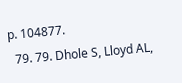p. 104877.
  79. 79. Dhole S, Lloyd AL,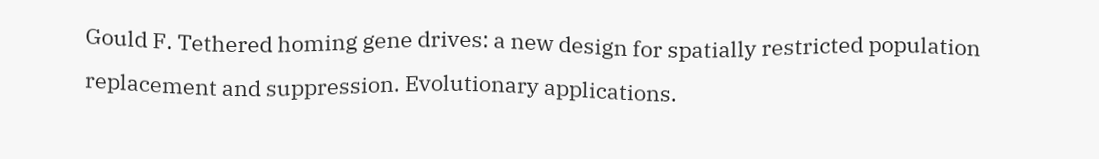Gould F. Tethered homing gene drives: a new design for spatially restricted population replacement and suppression. Evolutionary applications.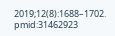2019;12(8):1688–1702. pmid:31462923